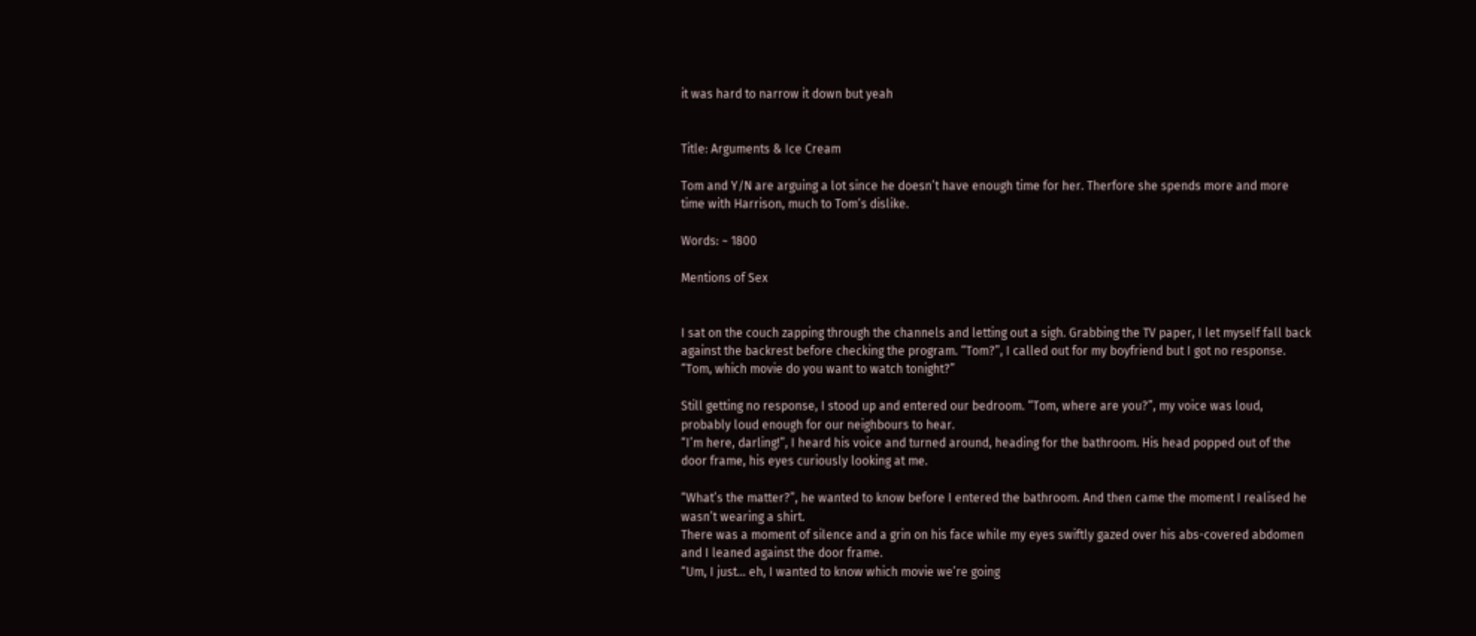it was hard to narrow it down but yeah


Title: Arguments & Ice Cream

Tom and Y/N are arguing a lot since he doesn’t have enough time for her. Therfore she spends more and more time with Harrison, much to Tom’s dislike.

Words: ~ 1800

Mentions of Sex


I sat on the couch zapping through the channels and letting out a sigh. Grabbing the TV paper, I let myself fall back against the backrest before checking the program. “Tom?”, I called out for my boyfriend but I got no response. “Tom, which movie do you want to watch tonight?”

Still getting no response, I stood up and entered our bedroom. “Tom, where are you?”, my voice was loud, probably loud enough for our neighbours to hear.
“I’m here, darling!”, I heard his voice and turned around, heading for the bathroom. His head popped out of the door frame, his eyes curiously looking at me.

“What’s the matter?”, he wanted to know before I entered the bathroom. And then came the moment I realised he wasn’t wearing a shirt.
There was a moment of silence and a grin on his face while my eyes swiftly gazed over his abs-covered abdomen and I leaned against the door frame.
“Um, I just… eh, I wanted to know which movie we’re going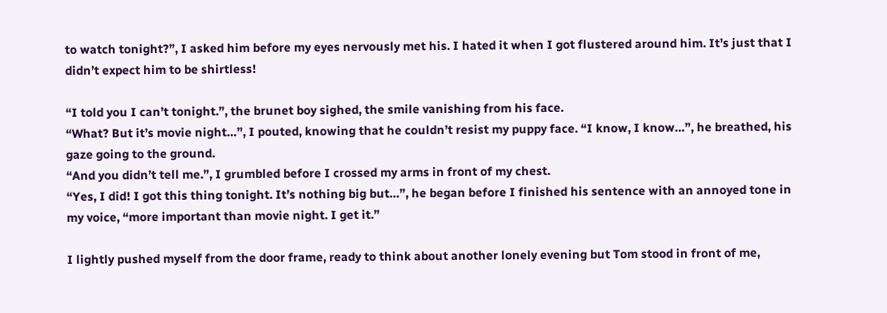to watch tonight?”, I asked him before my eyes nervously met his. I hated it when I got flustered around him. It’s just that I didn’t expect him to be shirtless!

“I told you I can’t tonight.”, the brunet boy sighed, the smile vanishing from his face.
“What? But it’s movie night…”, I pouted, knowing that he couldn’t resist my puppy face. “I know, I know…”, he breathed, his gaze going to the ground.
“And you didn’t tell me.”, I grumbled before I crossed my arms in front of my chest.
“Yes, I did! I got this thing tonight. It’s nothing big but…”, he began before I finished his sentence with an annoyed tone in my voice, “more important than movie night. I get it.”

I lightly pushed myself from the door frame, ready to think about another lonely evening but Tom stood in front of me,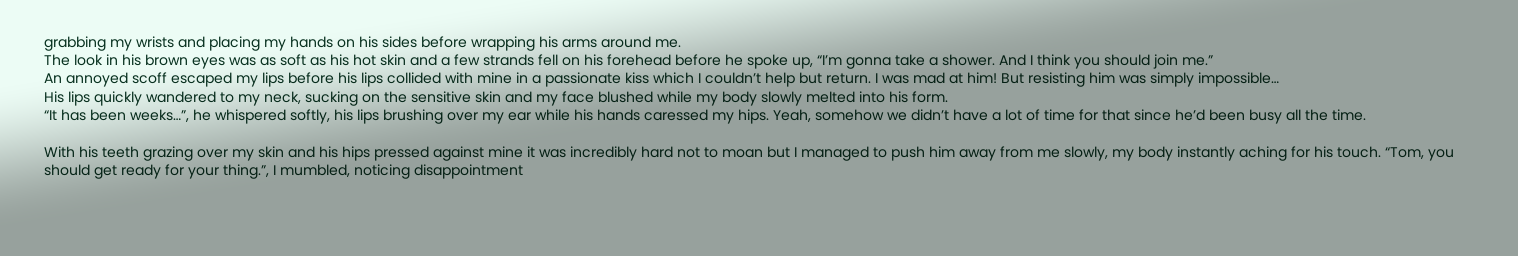grabbing my wrists and placing my hands on his sides before wrapping his arms around me.
The look in his brown eyes was as soft as his hot skin and a few strands fell on his forehead before he spoke up, “I’m gonna take a shower. And I think you should join me.”
An annoyed scoff escaped my lips before his lips collided with mine in a passionate kiss which I couldn’t help but return. I was mad at him! But resisting him was simply impossible…
His lips quickly wandered to my neck, sucking on the sensitive skin and my face blushed while my body slowly melted into his form.
“It has been weeks…”, he whispered softly, his lips brushing over my ear while his hands caressed my hips. Yeah, somehow we didn’t have a lot of time for that since he’d been busy all the time.

With his teeth grazing over my skin and his hips pressed against mine it was incredibly hard not to moan but I managed to push him away from me slowly, my body instantly aching for his touch. “Tom, you should get ready for your thing.”, I mumbled, noticing disappointment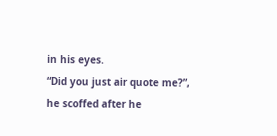in his eyes.
“Did you just air quote me?”, he scoffed after he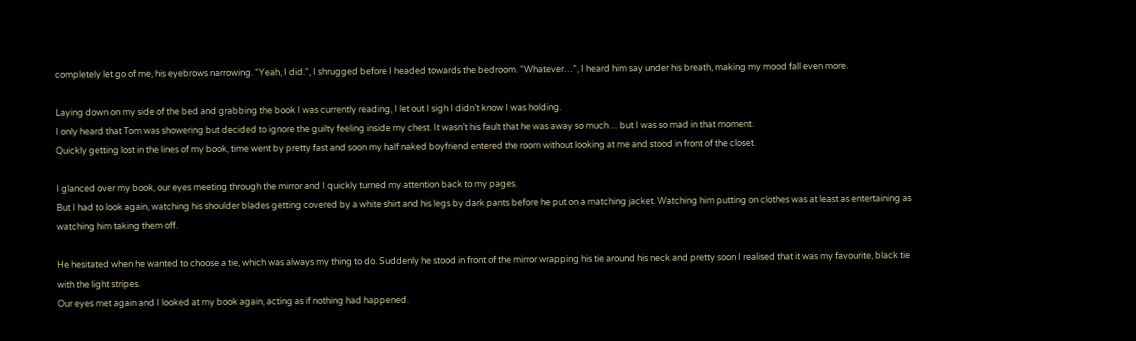completely let go of me, his eyebrows narrowing. “Yeah, I did.”, I shrugged before I headed towards the bedroom. “Whatever…”, I heard him say under his breath, making my mood fall even more.

Laying down on my side of the bed and grabbing the book I was currently reading, I let out I sigh I didn’t know I was holding.
I only heard that Tom was showering but decided to ignore the guilty feeling inside my chest. It wasn’t his fault that he was away so much… but I was so mad in that moment.
Quickly getting lost in the lines of my book, time went by pretty fast and soon my half naked boyfriend entered the room without looking at me and stood in front of the closet.

I glanced over my book, our eyes meeting through the mirror and I quickly turned my attention back to my pages.
But I had to look again, watching his shoulder blades getting covered by a white shirt and his legs by dark pants before he put on a matching jacket. Watching him putting on clothes was at least as entertaining as watching him taking them off.

He hesitated when he wanted to choose a tie, which was always my thing to do. Suddenly he stood in front of the mirror wrapping his tie around his neck and pretty soon I realised that it was my favourite, black tie with the light stripes.
Our eyes met again and I looked at my book again, acting as if nothing had happened.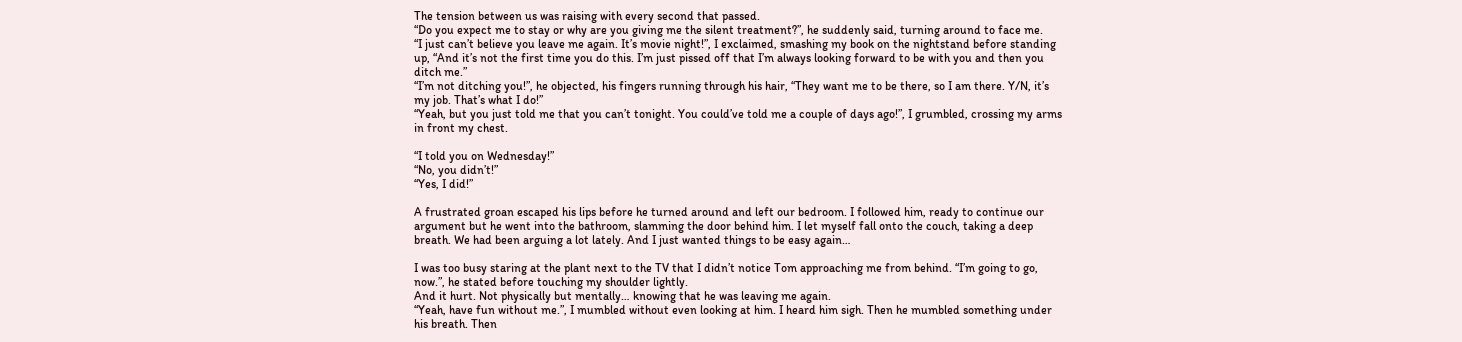The tension between us was raising with every second that passed.
“Do you expect me to stay or why are you giving me the silent treatment?”, he suddenly said, turning around to face me.
“I just can’t believe you leave me again. It’s movie night!”, I exclaimed, smashing my book on the nightstand before standing up, “And it’s not the first time you do this. I’m just pissed off that I’m always looking forward to be with you and then you ditch me.”
“I’m not ditching you!”, he objected, his fingers running through his hair, “They want me to be there, so I am there. Y/N, it’s my job. That’s what I do!”
“Yeah, but you just told me that you can’t tonight. You could’ve told me a couple of days ago!”, I grumbled, crossing my arms in front my chest.

“I told you on Wednesday!”
“No, you didn’t!”
“Yes, I did!”

A frustrated groan escaped his lips before he turned around and left our bedroom. I followed him, ready to continue our argument but he went into the bathroom, slamming the door behind him. I let myself fall onto the couch, taking a deep breath. We had been arguing a lot lately. And I just wanted things to be easy again…

I was too busy staring at the plant next to the TV that I didn’t notice Tom approaching me from behind. “I’m going to go, now.”, he stated before touching my shoulder lightly.
And it hurt. Not physically but mentally… knowing that he was leaving me again.
“Yeah, have fun without me.”, I mumbled without even looking at him. I heard him sigh. Then he mumbled something under his breath. Then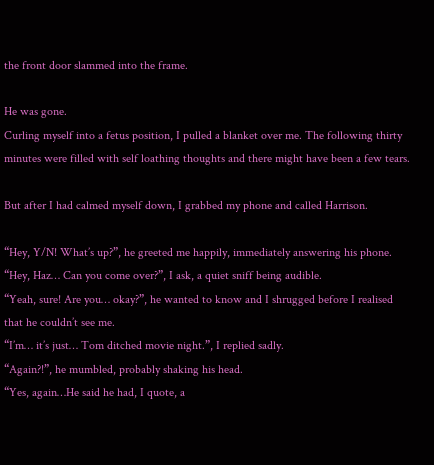the front door slammed into the frame.

He was gone.
Curling myself into a fetus position, I pulled a blanket over me. The following thirty minutes were filled with self loathing thoughts and there might have been a few tears.

But after I had calmed myself down, I grabbed my phone and called Harrison.

“Hey, Y/N! What’s up?”, he greeted me happily, immediately answering his phone.
“Hey, Haz… Can you come over?”, I ask, a quiet sniff being audible.
“Yeah, sure! Are you… okay?”, he wanted to know and I shrugged before I realised that he couldn’t see me.
“I’m… it’s just… Tom ditched movie night.”, I replied sadly.
“Again?!”, he mumbled, probably shaking his head.
“Yes, again…He said he had, I quote, a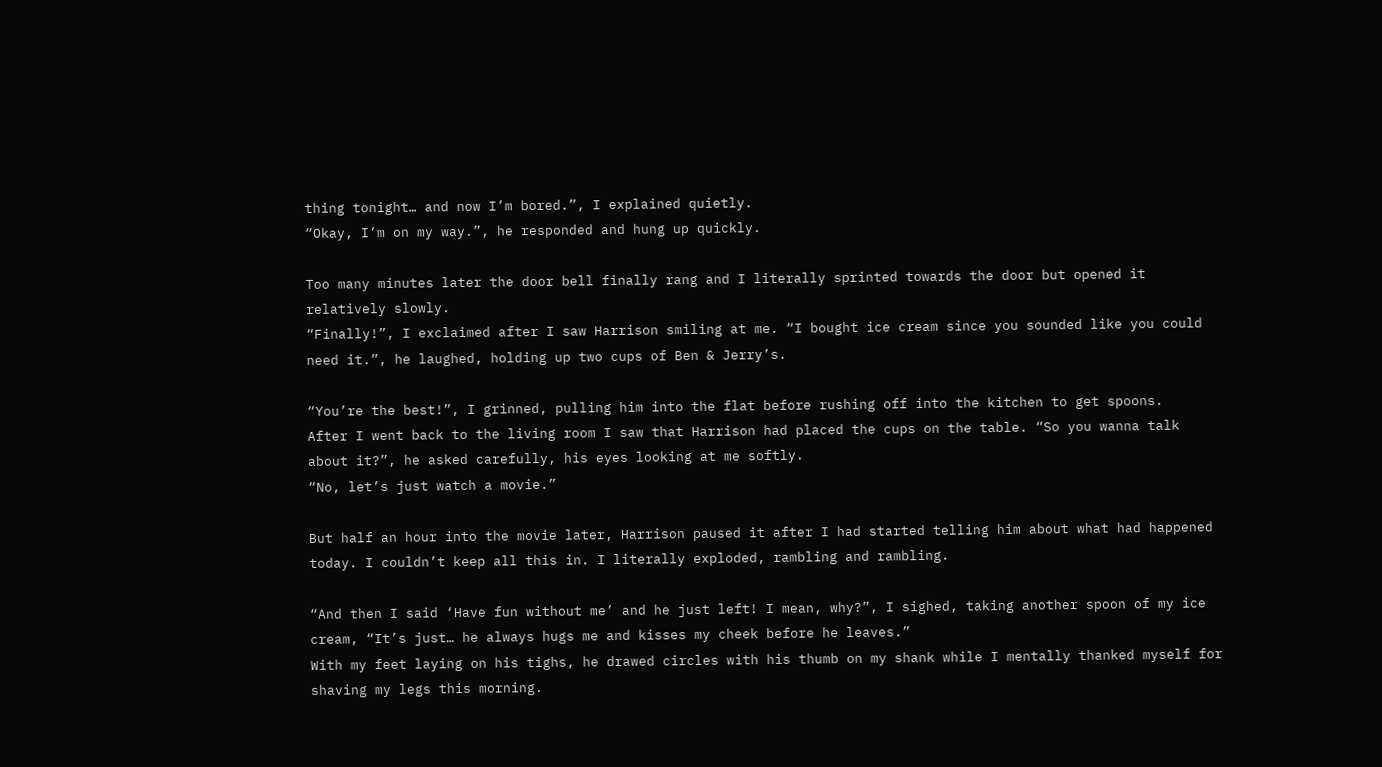thing tonight… and now I’m bored.”, I explained quietly.
“Okay, I’m on my way.”, he responded and hung up quickly.

Too many minutes later the door bell finally rang and I literally sprinted towards the door but opened it relatively slowly.
“Finally!”, I exclaimed after I saw Harrison smiling at me. “I bought ice cream since you sounded like you could need it.”, he laughed, holding up two cups of Ben & Jerry’s.

“You’re the best!”, I grinned, pulling him into the flat before rushing off into the kitchen to get spoons.
After I went back to the living room I saw that Harrison had placed the cups on the table. “So you wanna talk about it?”, he asked carefully, his eyes looking at me softly.
“No, let’s just watch a movie.”

But half an hour into the movie later, Harrison paused it after I had started telling him about what had happened today. I couldn’t keep all this in. I literally exploded, rambling and rambling.

“And then I said ‘Have fun without me’ and he just left! I mean, why?”, I sighed, taking another spoon of my ice cream, “It’s just… he always hugs me and kisses my cheek before he leaves.”
With my feet laying on his tighs, he drawed circles with his thumb on my shank while I mentally thanked myself for shaving my legs this morning.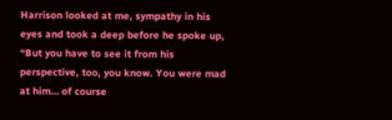Harrison looked at me, sympathy in his eyes and took a deep before he spoke up, “But you have to see it from his perspective, too, you know. You were mad at him… of course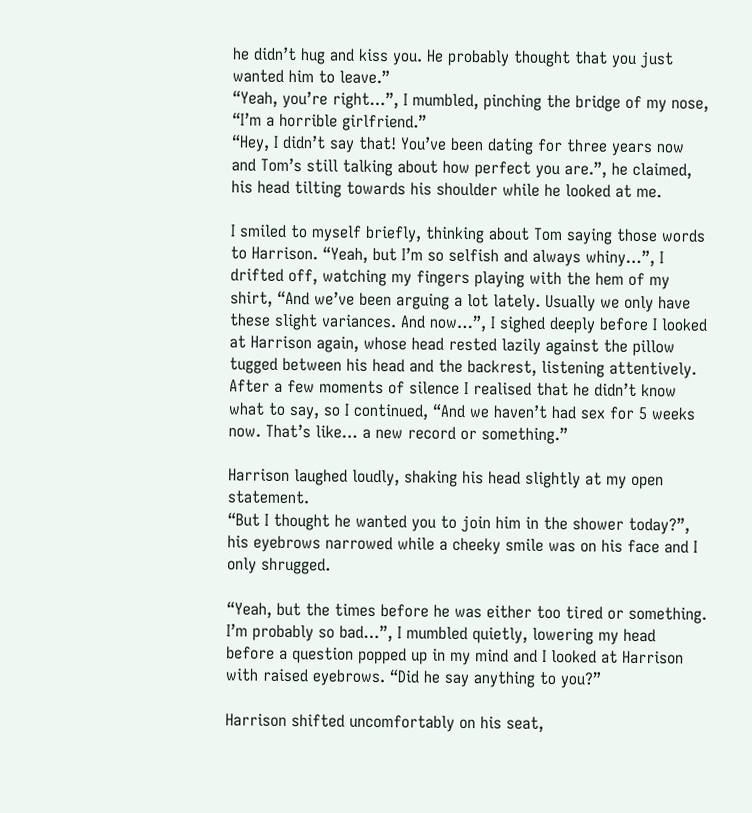he didn’t hug and kiss you. He probably thought that you just wanted him to leave.”
“Yeah, you’re right…”, I mumbled, pinching the bridge of my nose, “I’m a horrible girlfriend.”
“Hey, I didn’t say that! You’ve been dating for three years now and Tom’s still talking about how perfect you are.”, he claimed, his head tilting towards his shoulder while he looked at me.

I smiled to myself briefly, thinking about Tom saying those words to Harrison. “Yeah, but I’m so selfish and always whiny…”, I drifted off, watching my fingers playing with the hem of my shirt, “And we’ve been arguing a lot lately. Usually we only have these slight variances. And now…”, I sighed deeply before I looked at Harrison again, whose head rested lazily against the pillow tugged between his head and the backrest, listening attentively.
After a few moments of silence I realised that he didn’t know what to say, so I continued, “And we haven’t had sex for 5 weeks now. That’s like… a new record or something.”

Harrison laughed loudly, shaking his head slightly at my open statement.
“But I thought he wanted you to join him in the shower today?”, his eyebrows narrowed while a cheeky smile was on his face and I only shrugged.

“Yeah, but the times before he was either too tired or something. I’m probably so bad…”, I mumbled quietly, lowering my head before a question popped up in my mind and I looked at Harrison with raised eyebrows. “Did he say anything to you?”

Harrison shifted uncomfortably on his seat,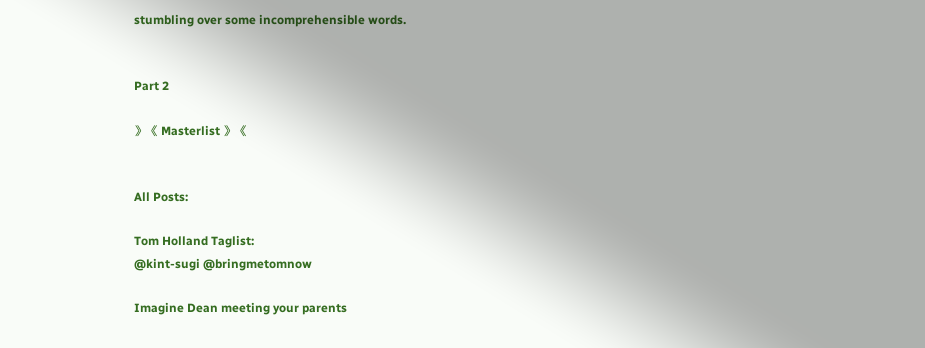stumbling over some incomprehensible words.


Part 2

》《 Masterlist 》《


All Posts:

Tom Holland Taglist:
@kint-sugi @bringmetomnow

Imagine Dean meeting your parents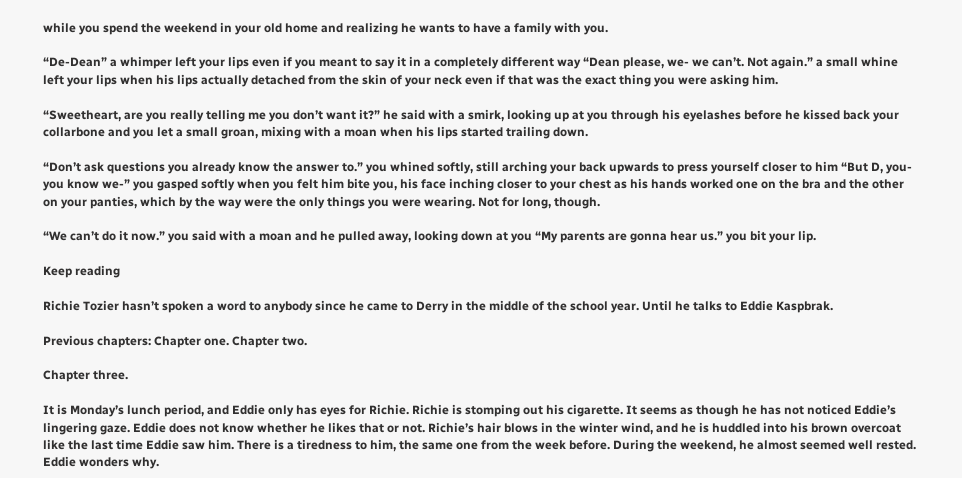while you spend the weekend in your old home and realizing he wants to have a family with you.

“De-Dean” a whimper left your lips even if you meant to say it in a completely different way “Dean please, we- we can’t. Not again.” a small whine left your lips when his lips actually detached from the skin of your neck even if that was the exact thing you were asking him.

“Sweetheart, are you really telling me you don’t want it?” he said with a smirk, looking up at you through his eyelashes before he kissed back your collarbone and you let a small groan, mixing with a moan when his lips started trailing down.

“Don’t ask questions you already know the answer to.” you whined softly, still arching your back upwards to press yourself closer to him “But D, you- you know we-” you gasped softly when you felt him bite you, his face inching closer to your chest as his hands worked one on the bra and the other on your panties, which by the way were the only things you were wearing. Not for long, though.

“We can’t do it now.” you said with a moan and he pulled away, looking down at you “My parents are gonna hear us.” you bit your lip.

Keep reading

Richie Tozier hasn’t spoken a word to anybody since he came to Derry in the middle of the school year. Until he talks to Eddie Kaspbrak.

Previous chapters: Chapter one. Chapter two.

Chapter three.

It is Monday’s lunch period, and Eddie only has eyes for Richie. Richie is stomping out his cigarette. It seems as though he has not noticed Eddie’s lingering gaze. Eddie does not know whether he likes that or not. Richie’s hair blows in the winter wind, and he is huddled into his brown overcoat like the last time Eddie saw him. There is a tiredness to him, the same one from the week before. During the weekend, he almost seemed well rested. Eddie wonders why.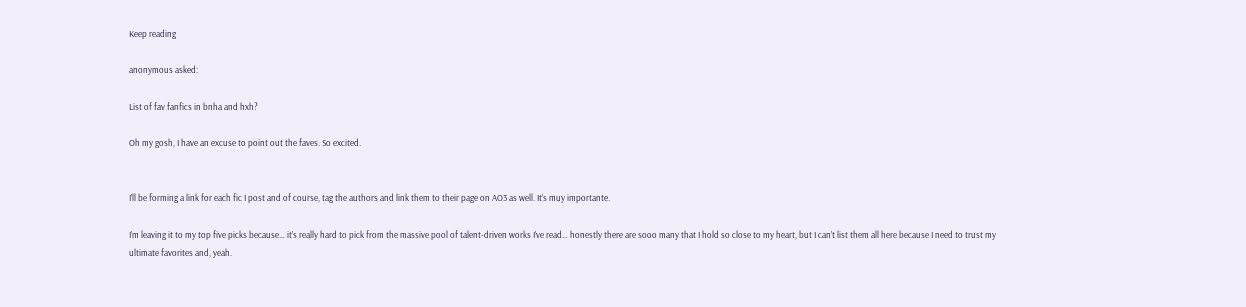Keep reading

anonymous asked:

List of fav fanfics in bnha and hxh?

Oh my gosh, I have an excuse to point out the faves. So excited.


I’ll be forming a link for each fic I post and of course, tag the authors and link them to their page on AO3 as well. It’s muy importante.

I’m leaving it to my top five picks because… it’s really hard to pick from the massive pool of talent-driven works I’ve read… honestly there are sooo many that I hold so close to my heart, but I can’t list them all here because I need to trust my ultimate favorites and, yeah.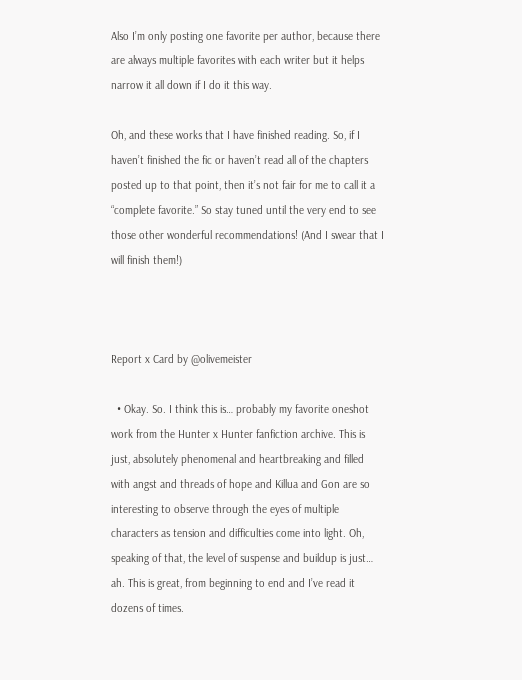Also I’m only posting one favorite per author, because there are always multiple favorites with each writer but it helps narrow it all down if I do it this way.

Oh, and these works that I have finished reading. So, if I haven’t finished the fic or haven’t read all of the chapters posted up to that point, then it’s not fair for me to call it a “complete favorite.” So stay tuned until the very end to see those other wonderful recommendations! (And I swear that I will finish them!)



Report x Card by @olivemeister

  • Okay. So. I think this is… probably my favorite oneshot work from the Hunter x Hunter fanfiction archive. This is just, absolutely phenomenal and heartbreaking and filled with angst and threads of hope and Killua and Gon are so interesting to observe through the eyes of multiple characters as tension and difficulties come into light. Oh, speaking of that, the level of suspense and buildup is just… ah. This is great, from beginning to end and I’ve read it dozens of times.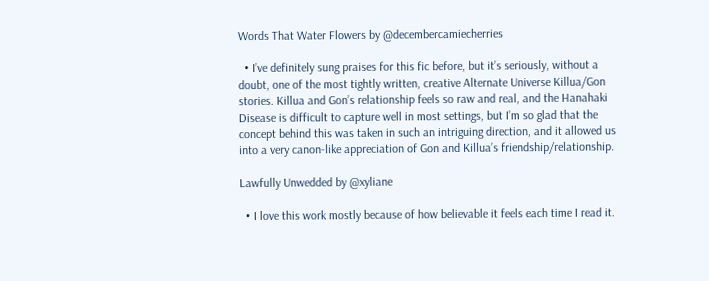Words That Water Flowers by @decembercamiecherries

  • I’ve definitely sung praises for this fic before, but it’s seriously, without a doubt, one of the most tightly written, creative Alternate Universe Killua/Gon stories. Killua and Gon’s relationship feels so raw and real, and the Hanahaki Disease is difficult to capture well in most settings, but I’m so glad that the concept behind this was taken in such an intriguing direction, and it allowed us into a very canon-like appreciation of Gon and Killua’s friendship/relationship.

Lawfully Unwedded by @xyliane

  • I love this work mostly because of how believable it feels each time I read it.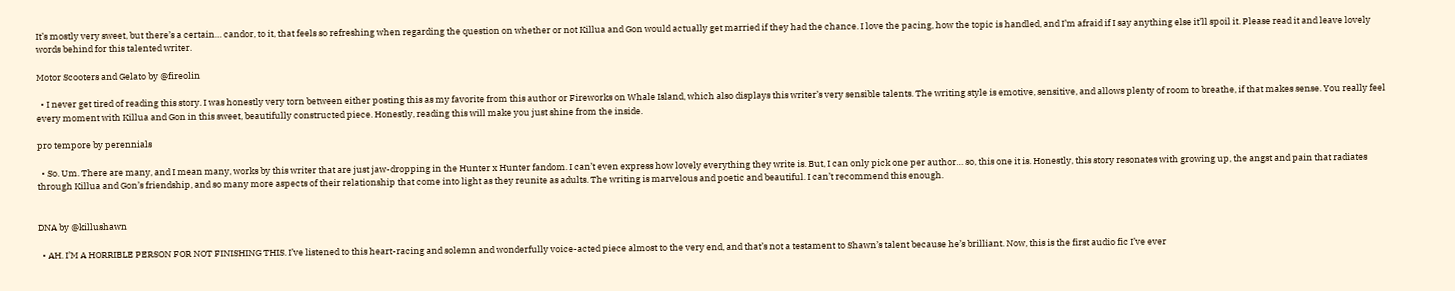It’s mostly very sweet, but there’s a certain… candor, to it, that feels so refreshing when regarding the question on whether or not Killua and Gon would actually get married if they had the chance. I love the pacing, how the topic is handled, and I’m afraid if I say anything else it’ll spoil it. Please read it and leave lovely words behind for this talented writer.

Motor Scooters and Gelato by @fireolin

  • I never get tired of reading this story. I was honestly very torn between either posting this as my favorite from this author or Fireworks on Whale Island, which also displays this writer’s very sensible talents. The writing style is emotive, sensitive, and allows plenty of room to breathe, if that makes sense. You really feel every moment with Killua and Gon in this sweet, beautifully constructed piece. Honestly, reading this will make you just shine from the inside.

pro tempore by perennials

  • So. Um. There are many, and I mean many, works by this writer that are just jaw-dropping in the Hunter x Hunter fandom. I can’t even express how lovely everything they write is. But, I can only pick one per author… so, this one it is. Honestly, this story resonates with growing up, the angst and pain that radiates through Killua and Gon’s friendship, and so many more aspects of their relationship that come into light as they reunite as adults. The writing is marvelous and poetic and beautiful. I can’t recommend this enough.


DNA by @killushawn

  • AH. I’M A HORRIBLE PERSON FOR NOT FINISHING THIS. I’ve listened to this heart-racing and solemn and wonderfully voice-acted piece almost to the very end, and that’s not a testament to Shawn’s talent because he’s brilliant. Now, this is the first audio fic I’ve ever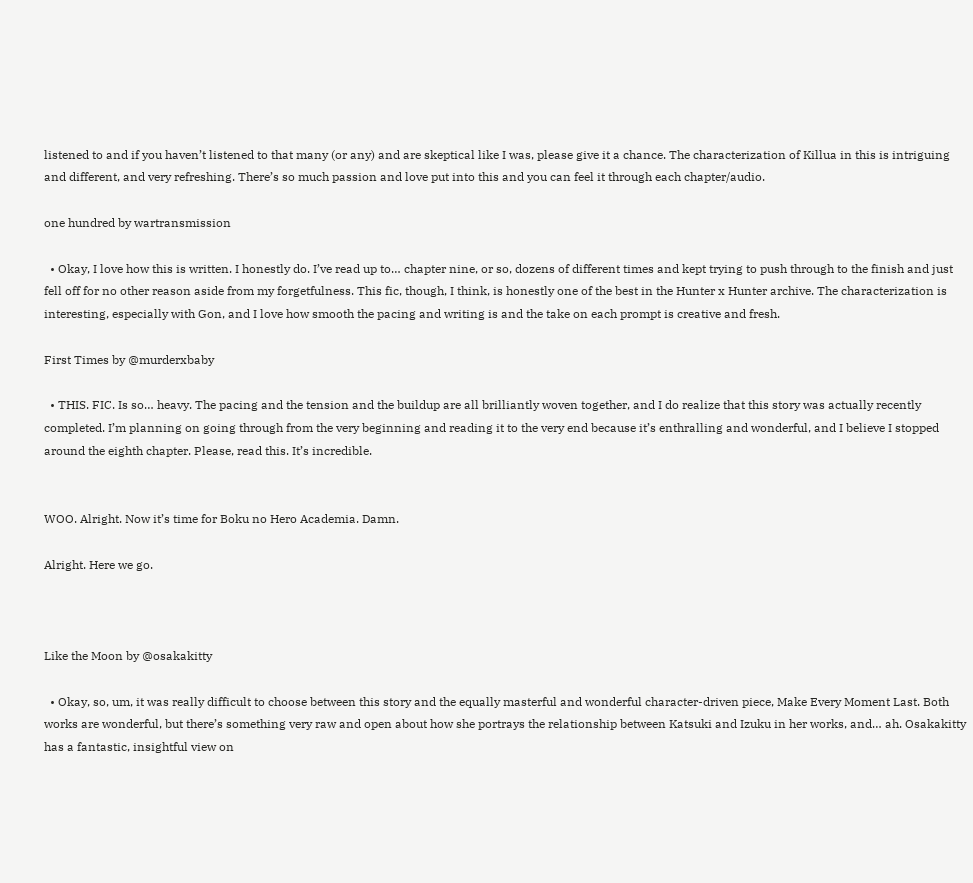listened to and if you haven’t listened to that many (or any) and are skeptical like I was, please give it a chance. The characterization of Killua in this is intriguing and different, and very refreshing. There’s so much passion and love put into this and you can feel it through each chapter/audio.

one hundred by wartransmission

  • Okay, I love how this is written. I honestly do. I’ve read up to… chapter nine, or so, dozens of different times and kept trying to push through to the finish and just fell off for no other reason aside from my forgetfulness. This fic, though, I think, is honestly one of the best in the Hunter x Hunter archive. The characterization is interesting, especially with Gon, and I love how smooth the pacing and writing is and the take on each prompt is creative and fresh.

First Times by @murderxbaby

  • THIS. FIC. Is so… heavy. The pacing and the tension and the buildup are all brilliantly woven together, and I do realize that this story was actually recently completed. I’m planning on going through from the very beginning and reading it to the very end because it’s enthralling and wonderful, and I believe I stopped around the eighth chapter. Please, read this. It’s incredible.


WOO. Alright. Now it’s time for Boku no Hero Academia. Damn.

Alright. Here we go.



Like the Moon by @osakakitty

  • Okay, so, um, it was really difficult to choose between this story and the equally masterful and wonderful character-driven piece, Make Every Moment Last. Both works are wonderful, but there’s something very raw and open about how she portrays the relationship between Katsuki and Izuku in her works, and… ah. Osakakitty has a fantastic, insightful view on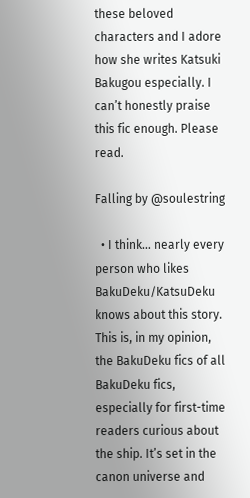these beloved characters and I adore how she writes Katsuki Bakugou especially. I can’t honestly praise this fic enough. Please read.

Falling by @soulestring

  • I think… nearly every person who likes BakuDeku/KatsuDeku knows about this story. This is, in my opinion, the BakuDeku fics of all BakuDeku fics, especially for first-time readers curious about the ship. It’s set in the canon universe and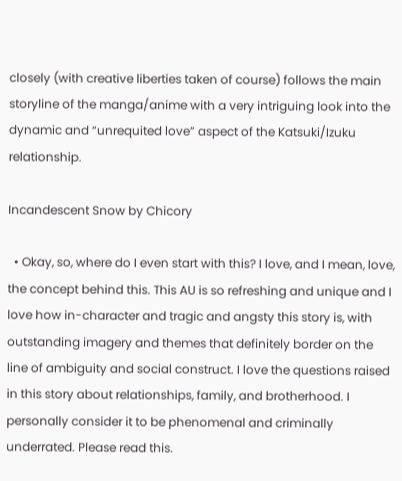closely (with creative liberties taken of course) follows the main storyline of the manga/anime with a very intriguing look into the dynamic and “unrequited love” aspect of the Katsuki/Izuku relationship.

Incandescent Snow by Chicory

  • Okay, so, where do I even start with this? I love, and I mean, love, the concept behind this. This AU is so refreshing and unique and I love how in-character and tragic and angsty this story is, with outstanding imagery and themes that definitely border on the line of ambiguity and social construct. I love the questions raised in this story about relationships, family, and brotherhood. I personally consider it to be phenomenal and criminally underrated. Please read this.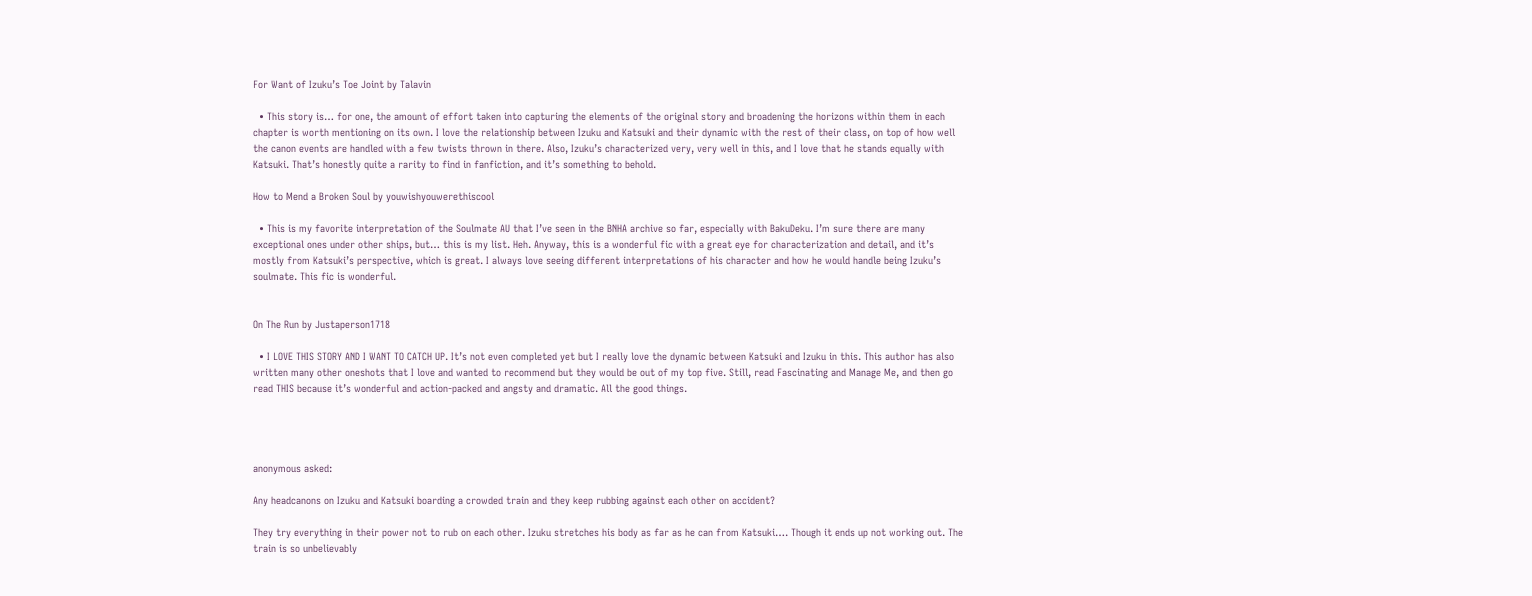For Want of Izuku’s Toe Joint by Talavin

  • This story is… for one, the amount of effort taken into capturing the elements of the original story and broadening the horizons within them in each chapter is worth mentioning on its own. I love the relationship between Izuku and Katsuki and their dynamic with the rest of their class, on top of how well the canon events are handled with a few twists thrown in there. Also, Izuku’s characterized very, very well in this, and I love that he stands equally with Katsuki. That’s honestly quite a rarity to find in fanfiction, and it’s something to behold.

How to Mend a Broken Soul by youwishyouwerethiscool

  • This is my favorite interpretation of the Soulmate AU that I’ve seen in the BNHA archive so far, especially with BakuDeku. I’m sure there are many exceptional ones under other ships, but… this is my list. Heh. Anyway, this is a wonderful fic with a great eye for characterization and detail, and it’s mostly from Katsuki’s perspective, which is great. I always love seeing different interpretations of his character and how he would handle being Izuku’s soulmate. This fic is wonderful.


On The Run by Justaperson1718

  • I LOVE THIS STORY AND I WANT TO CATCH UP. It’s not even completed yet but I really love the dynamic between Katsuki and Izuku in this. This author has also written many other oneshots that I love and wanted to recommend but they would be out of my top five. Still, read Fascinating and Manage Me, and then go read THIS because it’s wonderful and action-packed and angsty and dramatic. All the good things.




anonymous asked:

Any headcanons on Izuku and Katsuki boarding a crowded train and they keep rubbing against each other on accident?

They try everything in their power not to rub on each other. Izuku stretches his body as far as he can from Katsuki…. Though it ends up not working out. The train is so unbelievably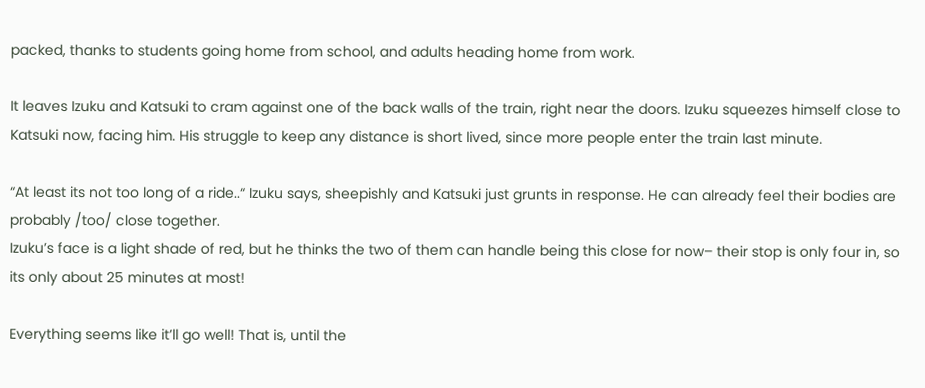packed, thanks to students going home from school, and adults heading home from work.

It leaves Izuku and Katsuki to cram against one of the back walls of the train, right near the doors. Izuku squeezes himself close to Katsuki now, facing him. His struggle to keep any distance is short lived, since more people enter the train last minute.

“At least its not too long of a ride..“ Izuku says, sheepishly and Katsuki just grunts in response. He can already feel their bodies are probably /too/ close together.
Izuku’s face is a light shade of red, but he thinks the two of them can handle being this close for now– their stop is only four in, so its only about 25 minutes at most!

Everything seems like it’ll go well! That is, until the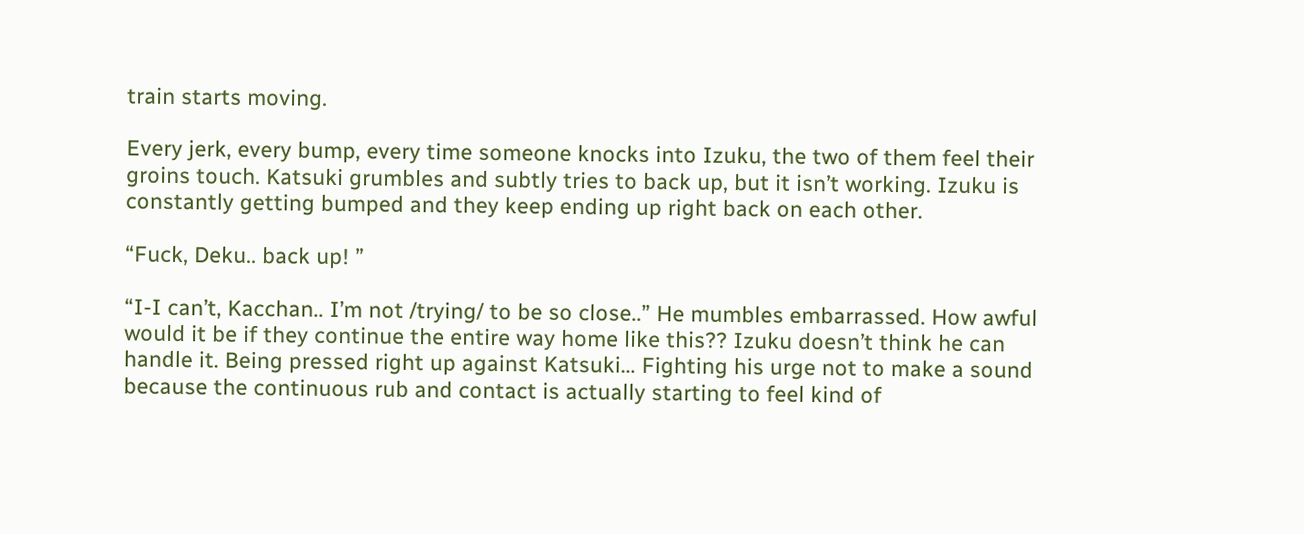train starts moving.

Every jerk, every bump, every time someone knocks into Izuku, the two of them feel their groins touch. Katsuki grumbles and subtly tries to back up, but it isn’t working. Izuku is constantly getting bumped and they keep ending up right back on each other.

“Fuck, Deku.. back up! ”

“I-I can’t, Kacchan.. I’m not /trying/ to be so close..” He mumbles embarrassed. How awful would it be if they continue the entire way home like this?? Izuku doesn’t think he can handle it. Being pressed right up against Katsuki… Fighting his urge not to make a sound because the continuous rub and contact is actually starting to feel kind of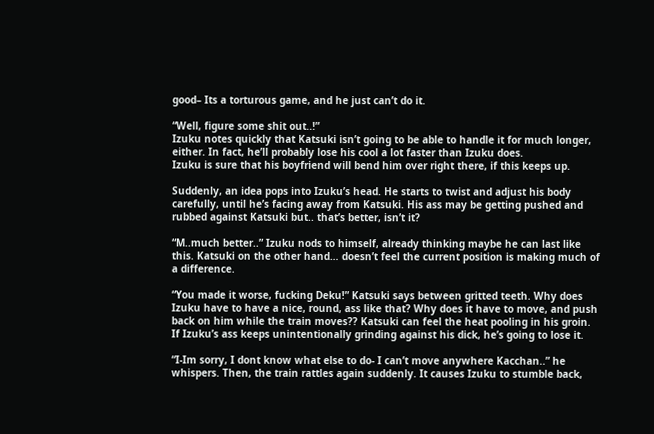good– Its a torturous game, and he just can’t do it.

“Well, figure some shit out..!”
Izuku notes quickly that Katsuki isn’t going to be able to handle it for much longer, either. In fact, he’ll probably lose his cool a lot faster than Izuku does.
Izuku is sure that his boyfriend will bend him over right there, if this keeps up.

Suddenly, an idea pops into Izuku’s head. He starts to twist and adjust his body carefully, until he’s facing away from Katsuki. His ass may be getting pushed and rubbed against Katsuki but.. that’s better, isn’t it?

“M..much better..” Izuku nods to himself, already thinking maybe he can last like this. Katsuki on the other hand… doesn’t feel the current position is making much of a difference.

“You made it worse, fucking Deku!” Katsuki says between gritted teeth. Why does Izuku have to have a nice, round, ass like that? Why does it have to move, and push back on him while the train moves?? Katsuki can feel the heat pooling in his groin. If Izuku’s ass keeps unintentionally grinding against his dick, he’s going to lose it.

“I-Im sorry, I dont know what else to do- I can’t move anywhere Kacchan..” he whispers. Then, the train rattles again suddenly. It causes Izuku to stumble back,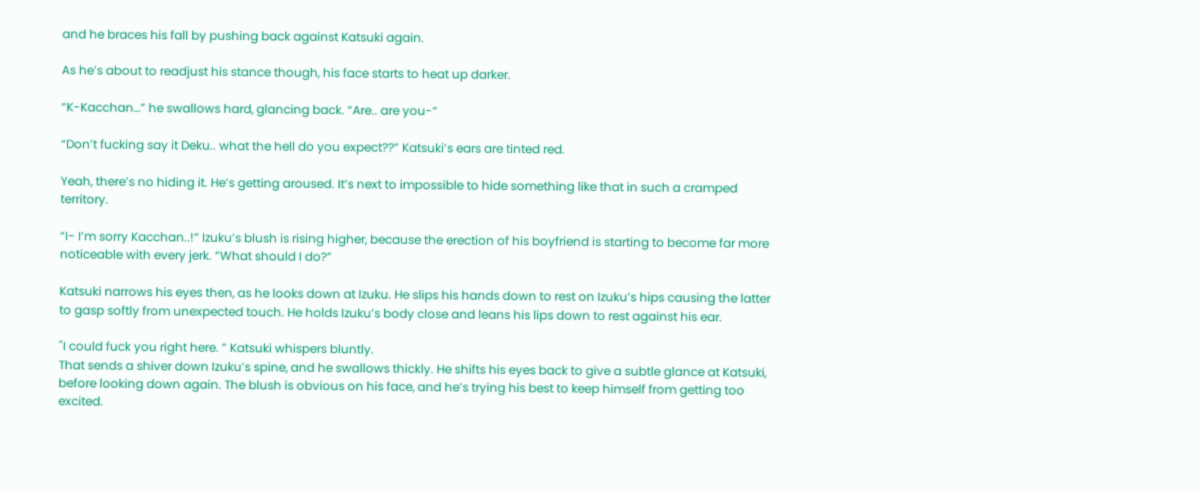and he braces his fall by pushing back against Katsuki again.

As he’s about to readjust his stance though, his face starts to heat up darker.

“K-Kacchan…” he swallows hard, glancing back. “Are.. are you-”

“Don’t fucking say it Deku.. what the hell do you expect??” Katsuki’s ears are tinted red.

Yeah, there’s no hiding it. He’s getting aroused. It’s next to impossible to hide something like that in such a cramped territory.

“I- I’m sorry Kacchan..!” Izuku’s blush is rising higher, because the erection of his boyfriend is starting to become far more noticeable with every jerk. “What should I do?”

Katsuki narrows his eyes then, as he looks down at Izuku. He slips his hands down to rest on Izuku’s hips causing the latter to gasp softly from unexpected touch. He holds Izuku’s body close and leans his lips down to rest against his ear.

"I could fuck you right here. ” Katsuki whispers bluntly.
That sends a shiver down Izuku’s spine, and he swallows thickly. He shifts his eyes back to give a subtle glance at Katsuki, before looking down again. The blush is obvious on his face, and he’s trying his best to keep himself from getting too excited.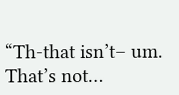“Th-that isn’t– um. That’s not…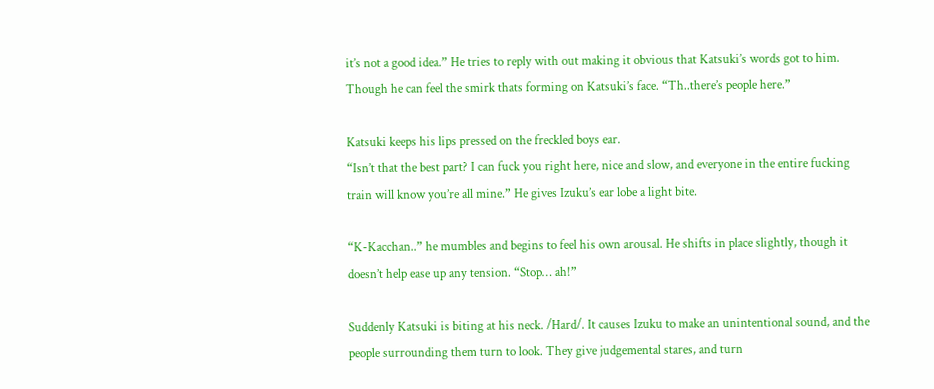it’s not a good idea.” He tries to reply with out making it obvious that Katsuki’s words got to him. Though he can feel the smirk thats forming on Katsuki’s face. “Th..there’s people here.”

Katsuki keeps his lips pressed on the freckled boys ear.
“Isn’t that the best part? I can fuck you right here, nice and slow, and everyone in the entire fucking train will know you’re all mine.” He gives Izuku’s ear lobe a light bite.

“K-Kacchan..” he mumbles and begins to feel his own arousal. He shifts in place slightly, though it doesn’t help ease up any tension. “Stop… ah!”

Suddenly Katsuki is biting at his neck. /Hard/. It causes Izuku to make an unintentional sound, and the people surrounding them turn to look. They give judgemental stares, and turn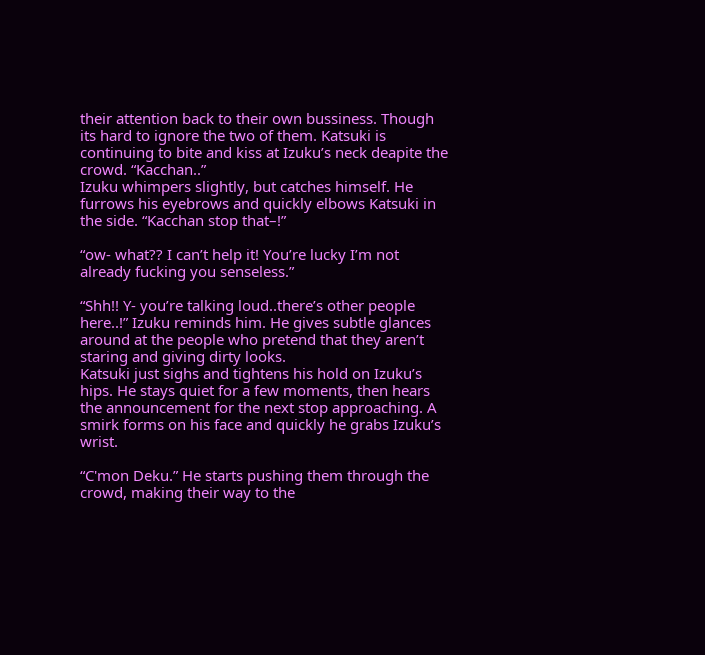their attention back to their own bussiness. Though its hard to ignore the two of them. Katsuki is continuing to bite and kiss at Izuku’s neck deapite the crowd. “Kacchan..”
Izuku whimpers slightly, but catches himself. He furrows his eyebrows and quickly elbows Katsuki in the side. “Kacchan stop that–!”

“ow- what?? I can’t help it! You’re lucky I’m not already fucking you senseless.”

“Shh!! Y- you’re talking loud..there’s other people here..!” Izuku reminds him. He gives subtle glances around at the people who pretend that they aren’t staring and giving dirty looks.
Katsuki just sighs and tightens his hold on Izuku’s hips. He stays quiet for a few moments, then hears the announcement for the next stop approaching. A smirk forms on his face and quickly he grabs Izuku’s wrist.

“C'mon Deku.” He starts pushing them through the crowd, making their way to the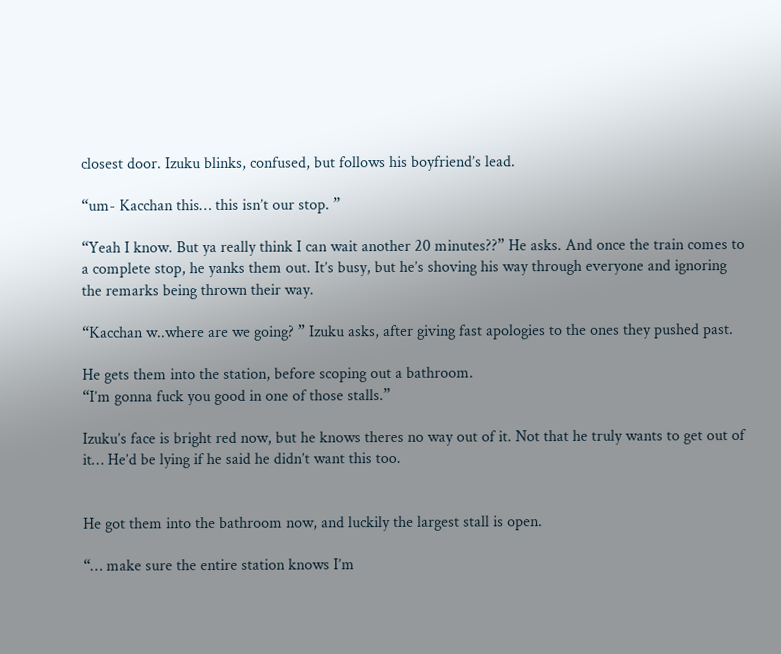closest door. Izuku blinks, confused, but follows his boyfriend’s lead.

“um- Kacchan this… this isn’t our stop. ”

“Yeah I know. But ya really think I can wait another 20 minutes??” He asks. And once the train comes to a complete stop, he yanks them out. It’s busy, but he’s shoving his way through everyone and ignoring the remarks being thrown their way.

“Kacchan w..where are we going? ” Izuku asks, after giving fast apologies to the ones they pushed past.

He gets them into the station, before scoping out a bathroom.
“I’m gonna fuck you good in one of those stalls.”

Izuku’s face is bright red now, but he knows theres no way out of it. Not that he truly wants to get out of it… He’d be lying if he said he didn’t want this too.


He got them into the bathroom now, and luckily the largest stall is open.

“… make sure the entire station knows I’m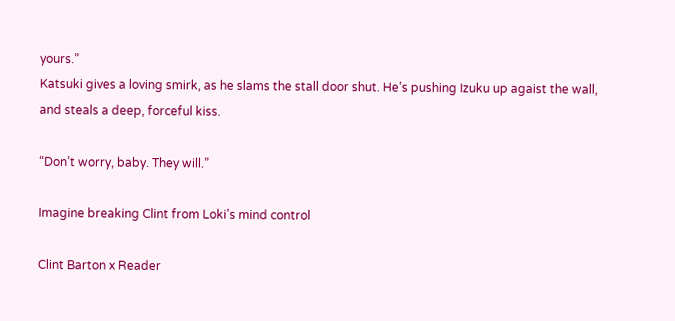yours.”
Katsuki gives a loving smirk, as he slams the stall door shut. He’s pushing Izuku up agaist the wall, and steals a deep, forceful kiss.

“Don’t worry, baby. They will.”

Imagine breaking Clint from Loki’s mind control

Clint Barton x Reader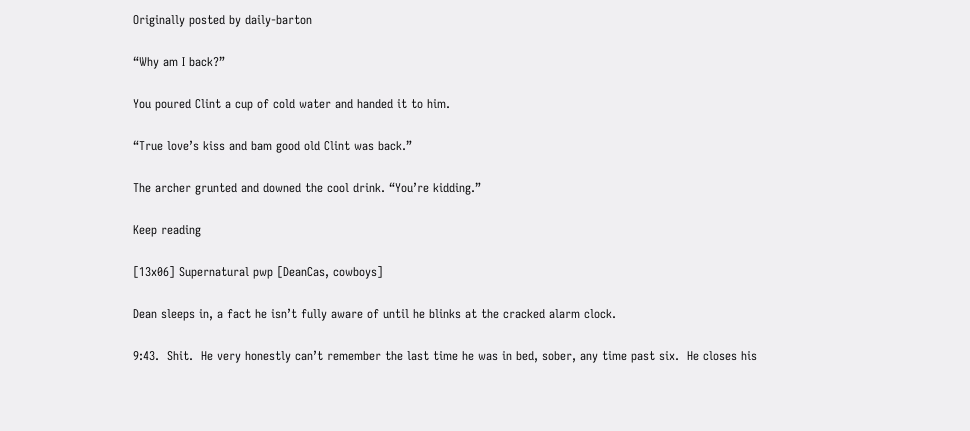Originally posted by daily-barton

“Why am I back?”

You poured Clint a cup of cold water and handed it to him.

“True love’s kiss and bam good old Clint was back.”

The archer grunted and downed the cool drink. “You’re kidding.”

Keep reading

[13x06] Supernatural pwp [DeanCas, cowboys]

Dean sleeps in, a fact he isn’t fully aware of until he blinks at the cracked alarm clock.

9:43.  Shit.  He very honestly can’t remember the last time he was in bed, sober, any time past six.  He closes his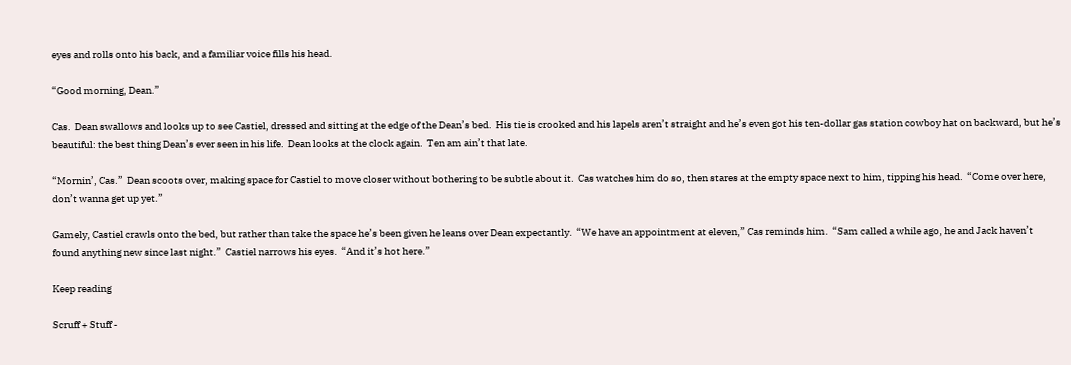eyes and rolls onto his back, and a familiar voice fills his head.

“Good morning, Dean.”

Cas.  Dean swallows and looks up to see Castiel, dressed and sitting at the edge of the Dean’s bed.  His tie is crooked and his lapels aren’t straight and he’s even got his ten-dollar gas station cowboy hat on backward, but he’s beautiful: the best thing Dean’s ever seen in his life.  Dean looks at the clock again.  Ten am ain’t that late.

“Mornin’, Cas.”  Dean scoots over, making space for Castiel to move closer without bothering to be subtle about it.  Cas watches him do so, then stares at the empty space next to him, tipping his head.  “Come over here, don’t wanna get up yet.”

Gamely, Castiel crawls onto the bed, but rather than take the space he’s been given he leans over Dean expectantly.  “We have an appointment at eleven,” Cas reminds him.  “Sam called a while ago, he and Jack haven’t found anything new since last night.”  Castiel narrows his eyes.  “And it’s hot here.”

Keep reading

Scruff + Stuff -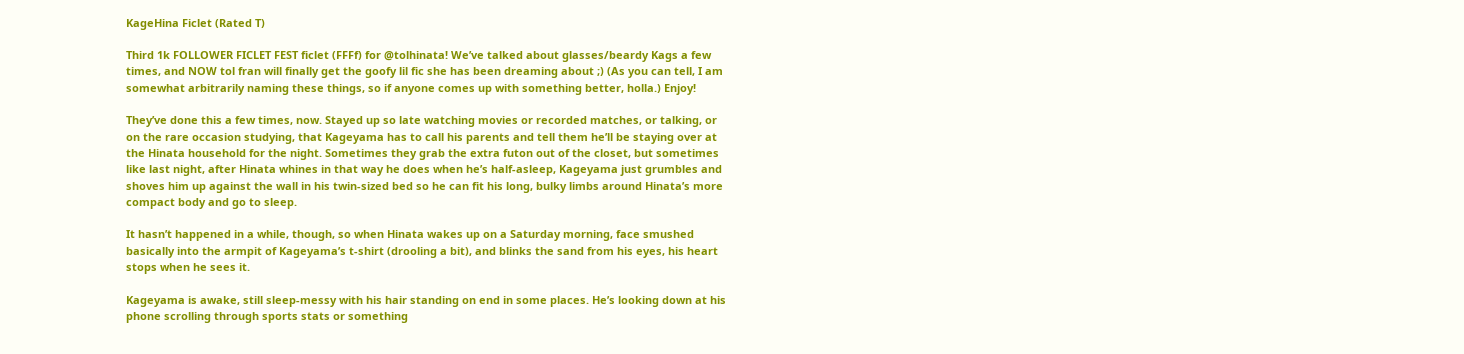KageHina Ficlet (Rated T)

Third 1k FOLLOWER FICLET FEST ficlet (FFFf) for @tolhinata! We’ve talked about glasses/beardy Kags a few times, and NOW tol fran will finally get the goofy lil fic she has been dreaming about ;) (As you can tell, I am somewhat arbitrarily naming these things, so if anyone comes up with something better, holla.) Enjoy!

They’ve done this a few times, now. Stayed up so late watching movies or recorded matches, or talking, or on the rare occasion studying, that Kageyama has to call his parents and tell them he’ll be staying over at the Hinata household for the night. Sometimes they grab the extra futon out of the closet, but sometimes like last night, after Hinata whines in that way he does when he’s half-asleep, Kageyama just grumbles and shoves him up against the wall in his twin-sized bed so he can fit his long, bulky limbs around Hinata’s more compact body and go to sleep.

It hasn’t happened in a while, though, so when Hinata wakes up on a Saturday morning, face smushed basically into the armpit of Kageyama’s t-shirt (drooling a bit), and blinks the sand from his eyes, his heart stops when he sees it.

Kageyama is awake, still sleep-messy with his hair standing on end in some places. He’s looking down at his phone scrolling through sports stats or something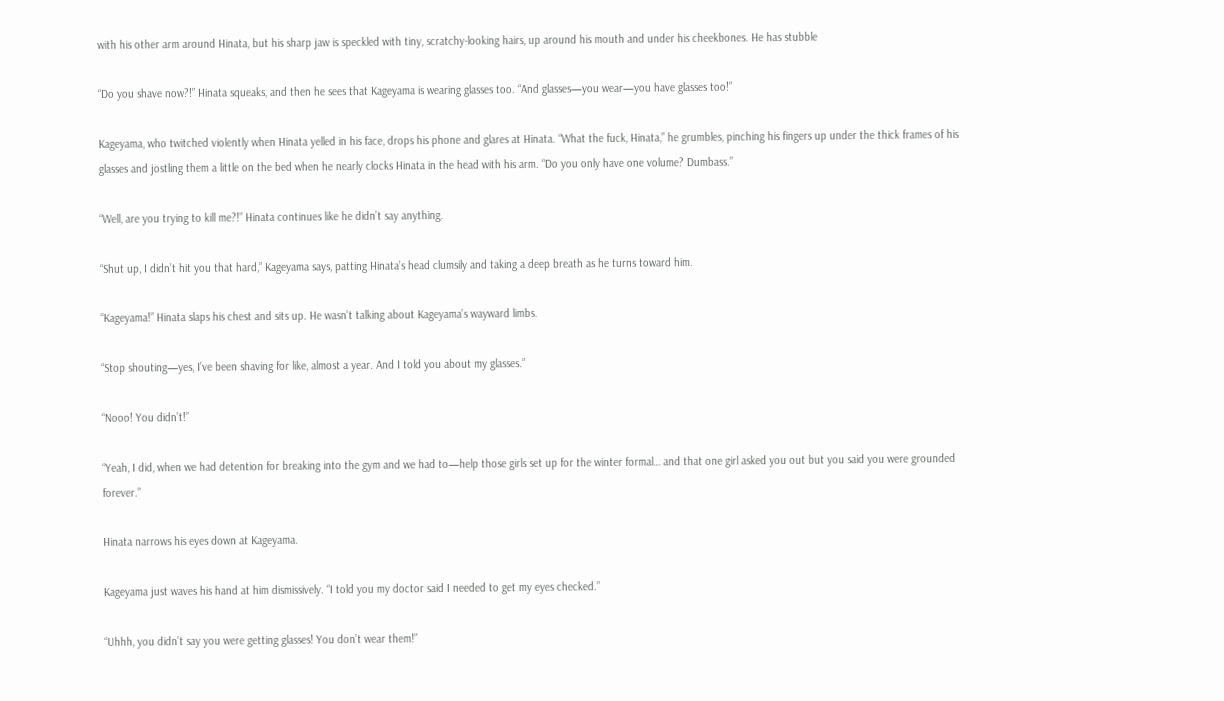with his other arm around Hinata, but his sharp jaw is speckled with tiny, scratchy-looking hairs, up around his mouth and under his cheekbones. He has stubble

“Do you shave now?!” Hinata squeaks, and then he sees that Kageyama is wearing glasses too. “And glasses—you wear—you have glasses too!”

Kageyama, who twitched violently when Hinata yelled in his face, drops his phone and glares at Hinata. “What the fuck, Hinata,” he grumbles, pinching his fingers up under the thick frames of his glasses and jostling them a little on the bed when he nearly clocks Hinata in the head with his arm. “Do you only have one volume? Dumbass.”

“Well, are you trying to kill me?!” Hinata continues like he didn’t say anything.

“Shut up, I didn’t hit you that hard,” Kageyama says, patting Hinata’s head clumsily and taking a deep breath as he turns toward him.

“Kageyama!” Hinata slaps his chest and sits up. He wasn’t talking about Kageyama’s wayward limbs.

“Stop shouting—yes, I’ve been shaving for like, almost a year. And I told you about my glasses.”

“Nooo! You didn’t!”

“Yeah, I did, when we had detention for breaking into the gym and we had to—help those girls set up for the winter formal… and that one girl asked you out but you said you were grounded forever.”

Hinata narrows his eyes down at Kageyama.

Kageyama just waves his hand at him dismissively. “I told you my doctor said I needed to get my eyes checked.”

“Uhhh, you didn’t say you were getting glasses! You don’t wear them!”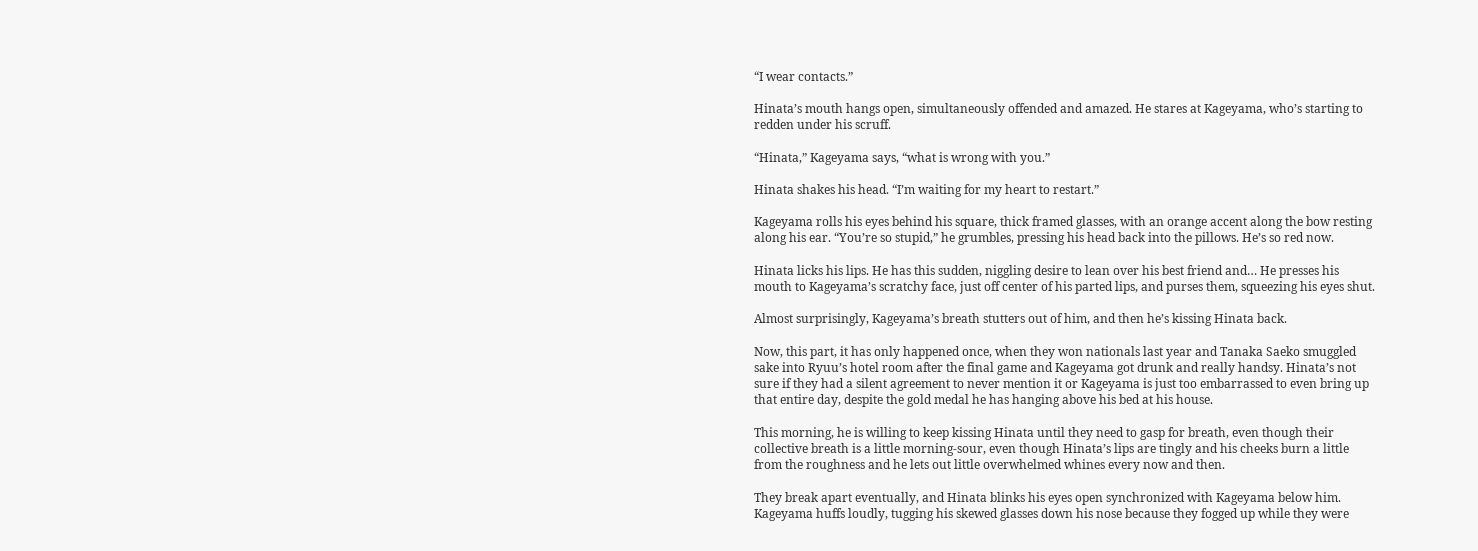“I wear contacts.”

Hinata’s mouth hangs open, simultaneously offended and amazed. He stares at Kageyama, who’s starting to redden under his scruff.

“Hinata,” Kageyama says, “what is wrong with you.”

Hinata shakes his head. “I’m waiting for my heart to restart.”

Kageyama rolls his eyes behind his square, thick framed glasses, with an orange accent along the bow resting along his ear. “You’re so stupid,” he grumbles, pressing his head back into the pillows. He’s so red now.

Hinata licks his lips. He has this sudden, niggling desire to lean over his best friend and… He presses his mouth to Kageyama’s scratchy face, just off center of his parted lips, and purses them, squeezing his eyes shut.

Almost surprisingly, Kageyama’s breath stutters out of him, and then he’s kissing Hinata back.

Now, this part, it has only happened once, when they won nationals last year and Tanaka Saeko smuggled sake into Ryuu’s hotel room after the final game and Kageyama got drunk and really handsy. Hinata’s not sure if they had a silent agreement to never mention it or Kageyama is just too embarrassed to even bring up that entire day, despite the gold medal he has hanging above his bed at his house.

This morning, he is willing to keep kissing Hinata until they need to gasp for breath, even though their collective breath is a little morning-sour, even though Hinata’s lips are tingly and his cheeks burn a little from the roughness and he lets out little overwhelmed whines every now and then.

They break apart eventually, and Hinata blinks his eyes open synchronized with Kageyama below him. Kageyama huffs loudly, tugging his skewed glasses down his nose because they fogged up while they were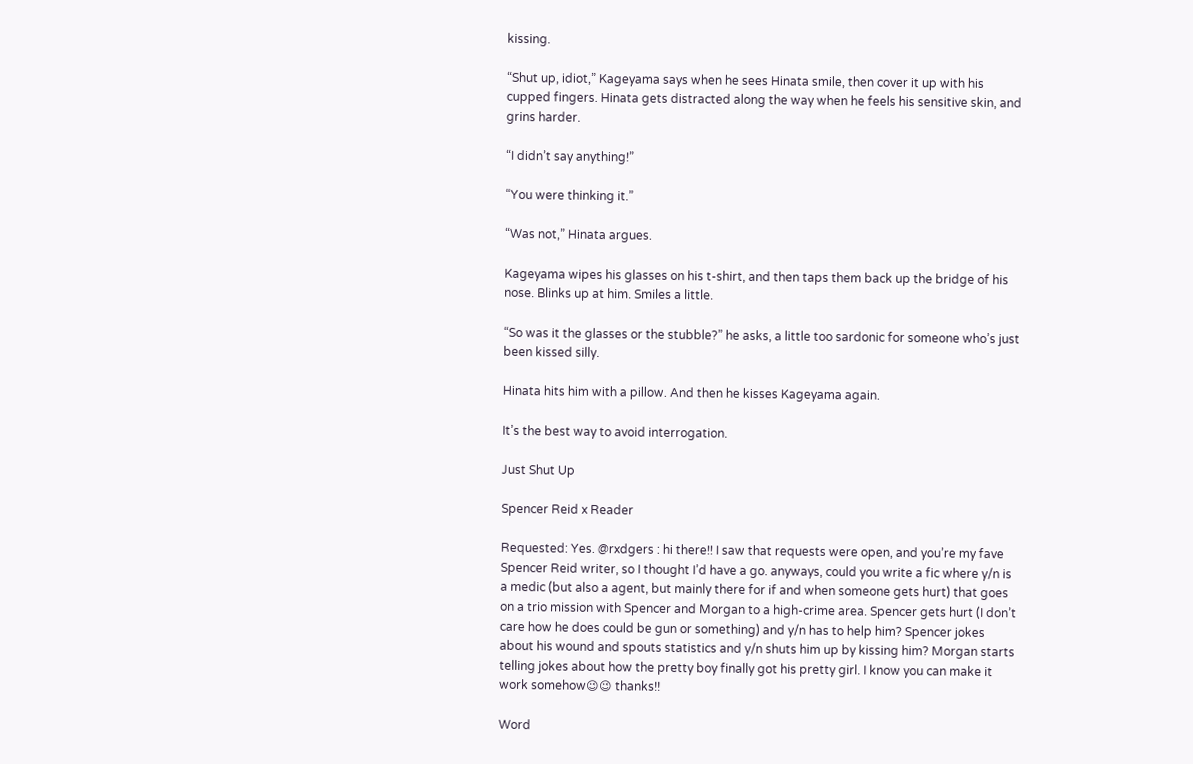kissing.

“Shut up, idiot,” Kageyama says when he sees Hinata smile, then cover it up with his cupped fingers. Hinata gets distracted along the way when he feels his sensitive skin, and grins harder.

“I didn’t say anything!”

“You were thinking it.”

“Was not,” Hinata argues.

Kageyama wipes his glasses on his t-shirt, and then taps them back up the bridge of his nose. Blinks up at him. Smiles a little.

“So was it the glasses or the stubble?” he asks, a little too sardonic for someone who’s just been kissed silly.

Hinata hits him with a pillow. And then he kisses Kageyama again.

It’s the best way to avoid interrogation.

Just Shut Up

Spencer Reid x Reader

Requested: Yes. @rxdgers : hi there!! I saw that requests were open, and you’re my fave Spencer Reid writer, so I thought I’d have a go. anyways, could you write a fic where y/n is a medic (but also a agent, but mainly there for if and when someone gets hurt) that goes on a trio mission with Spencer and Morgan to a high-crime area. Spencer gets hurt (I don’t care how he does could be gun or something) and y/n has to help him? Spencer jokes about his wound and spouts statistics and y/n shuts him up by kissing him? Morgan starts telling jokes about how the pretty boy finally got his pretty girl. I know you can make it work somehow😉😉 thanks!!

Word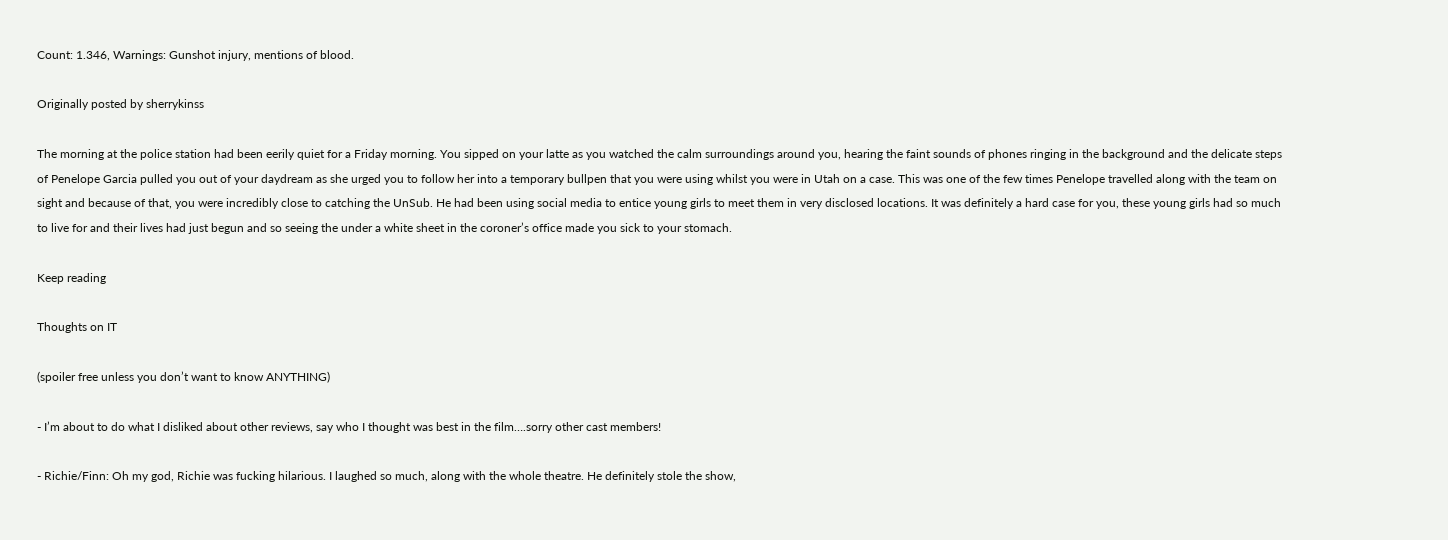Count: 1.346, Warnings: Gunshot injury, mentions of blood.

Originally posted by sherrykinss

The morning at the police station had been eerily quiet for a Friday morning. You sipped on your latte as you watched the calm surroundings around you, hearing the faint sounds of phones ringing in the background and the delicate steps of Penelope Garcia pulled you out of your daydream as she urged you to follow her into a temporary bullpen that you were using whilst you were in Utah on a case. This was one of the few times Penelope travelled along with the team on sight and because of that, you were incredibly close to catching the UnSub. He had been using social media to entice young girls to meet them in very disclosed locations. It was definitely a hard case for you, these young girls had so much to live for and their lives had just begun and so seeing the under a white sheet in the coroner’s office made you sick to your stomach.

Keep reading

Thoughts on IT

(spoiler free unless you don’t want to know ANYTHING)

- I’m about to do what I disliked about other reviews, say who I thought was best in the film….sorry other cast members!

- Richie/Finn: Oh my god, Richie was fucking hilarious. I laughed so much, along with the whole theatre. He definitely stole the show,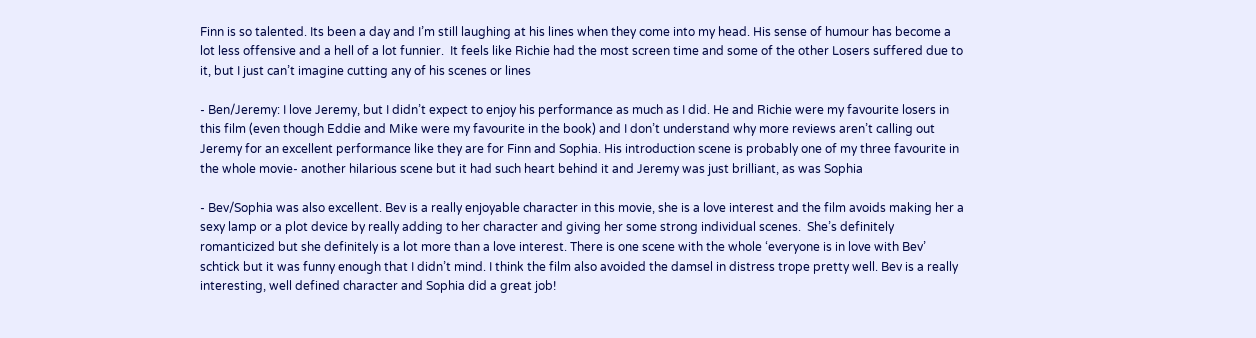Finn is so talented. Its been a day and I’m still laughing at his lines when they come into my head. His sense of humour has become a lot less offensive and a hell of a lot funnier.  It feels like Richie had the most screen time and some of the other Losers suffered due to it, but I just can’t imagine cutting any of his scenes or lines

- Ben/Jeremy: I love Jeremy, but I didn’t expect to enjoy his performance as much as I did. He and Richie were my favourite losers in this film (even though Eddie and Mike were my favourite in the book) and I don’t understand why more reviews aren’t calling out Jeremy for an excellent performance like they are for Finn and Sophia. His introduction scene is probably one of my three favourite in the whole movie- another hilarious scene but it had such heart behind it and Jeremy was just brilliant, as was Sophia

- Bev/Sophia was also excellent. Bev is a really enjoyable character in this movie, she is a love interest and the film avoids making her a sexy lamp or a plot device by really adding to her character and giving her some strong individual scenes.  She’s definitely romanticized but she definitely is a lot more than a love interest. There is one scene with the whole ‘everyone is in love with Bev’ schtick but it was funny enough that I didn’t mind. I think the film also avoided the damsel in distress trope pretty well. Bev is a really interesting, well defined character and Sophia did a great job!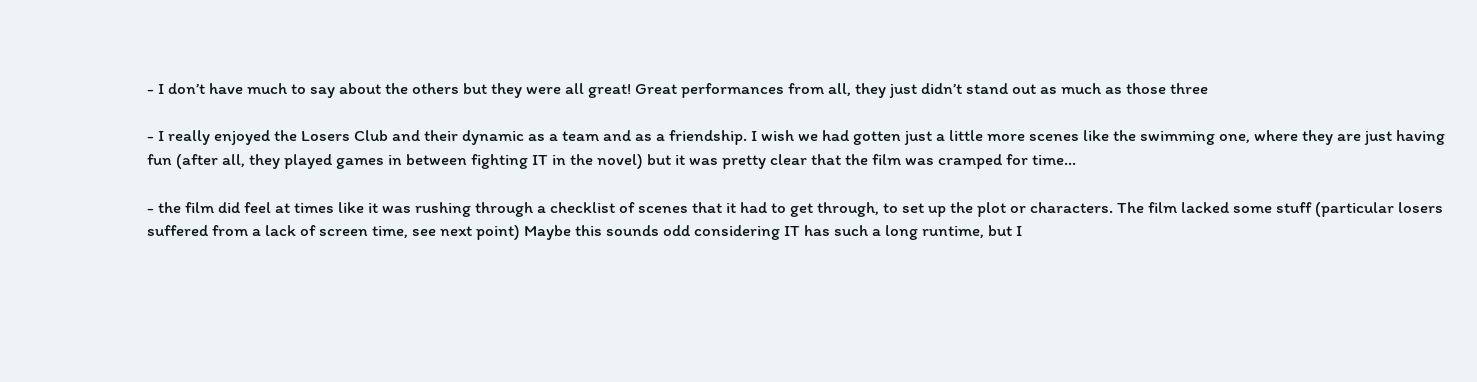- I don’t have much to say about the others but they were all great! Great performances from all, they just didn’t stand out as much as those three

- I really enjoyed the Losers Club and their dynamic as a team and as a friendship. I wish we had gotten just a little more scenes like the swimming one, where they are just having fun (after all, they played games in between fighting IT in the novel) but it was pretty clear that the film was cramped for time…

- the film did feel at times like it was rushing through a checklist of scenes that it had to get through, to set up the plot or characters. The film lacked some stuff (particular losers suffered from a lack of screen time, see next point) Maybe this sounds odd considering IT has such a long runtime, but I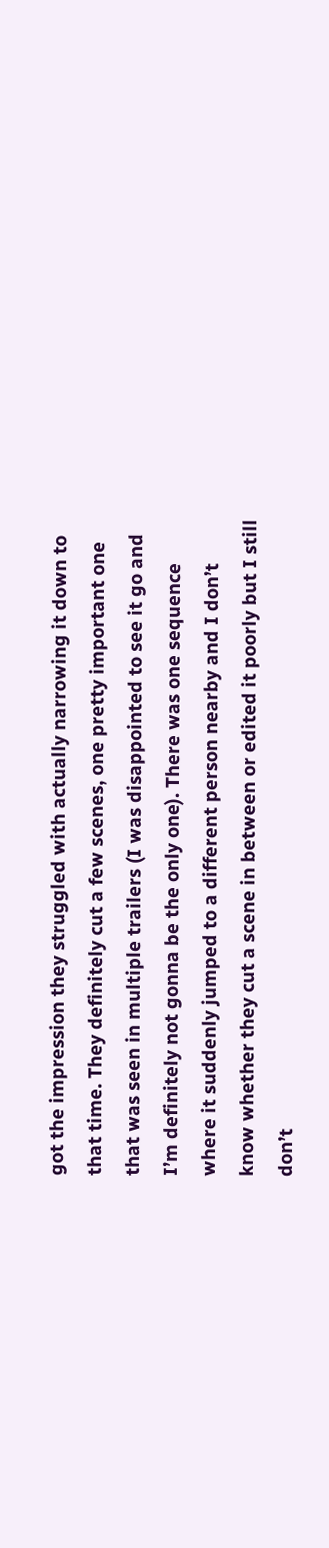got the impression they struggled with actually narrowing it down to that time. They definitely cut a few scenes, one pretty important one that was seen in multiple trailers (I was disappointed to see it go and I’m definitely not gonna be the only one). There was one sequence where it suddenly jumped to a different person nearby and I don’t know whether they cut a scene in between or edited it poorly but I still don’t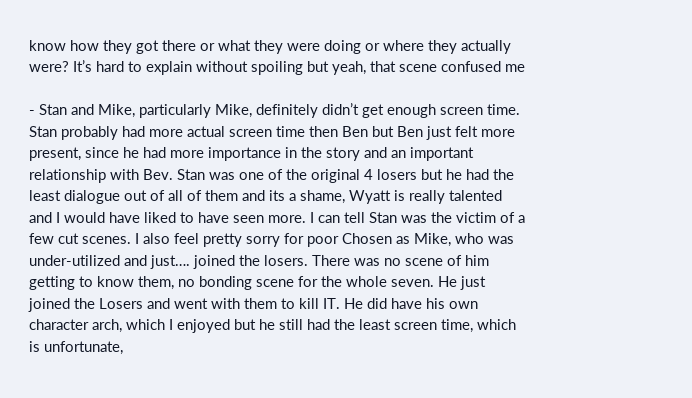know how they got there or what they were doing or where they actually were? It’s hard to explain without spoiling but yeah, that scene confused me

- Stan and Mike, particularly Mike, definitely didn’t get enough screen time. Stan probably had more actual screen time then Ben but Ben just felt more present, since he had more importance in the story and an important relationship with Bev. Stan was one of the original 4 losers but he had the least dialogue out of all of them and its a shame, Wyatt is really talented and I would have liked to have seen more. I can tell Stan was the victim of a few cut scenes. I also feel pretty sorry for poor Chosen as Mike, who was under-utilized and just…. joined the losers. There was no scene of him getting to know them, no bonding scene for the whole seven. He just joined the Losers and went with them to kill IT. He did have his own character arch, which I enjoyed but he still had the least screen time, which is unfortunate,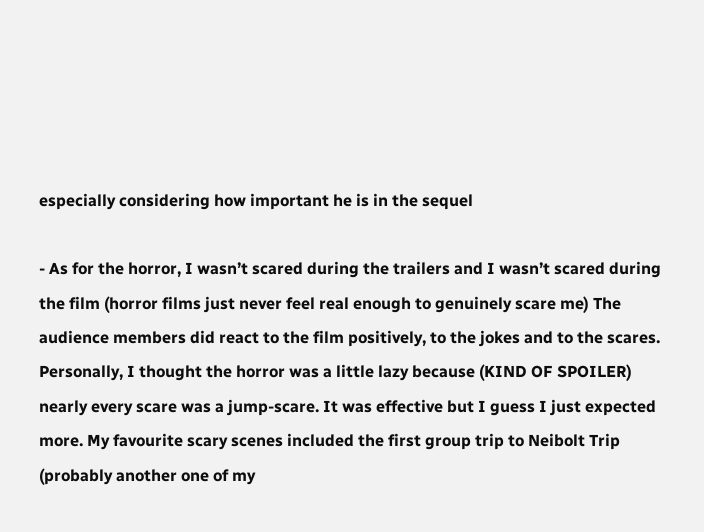especially considering how important he is in the sequel

- As for the horror, I wasn’t scared during the trailers and I wasn’t scared during the film (horror films just never feel real enough to genuinely scare me) The audience members did react to the film positively, to the jokes and to the scares. Personally, I thought the horror was a little lazy because (KIND OF SPOILER) nearly every scare was a jump-scare. It was effective but I guess I just expected more. My favourite scary scenes included the first group trip to Neibolt Trip (probably another one of my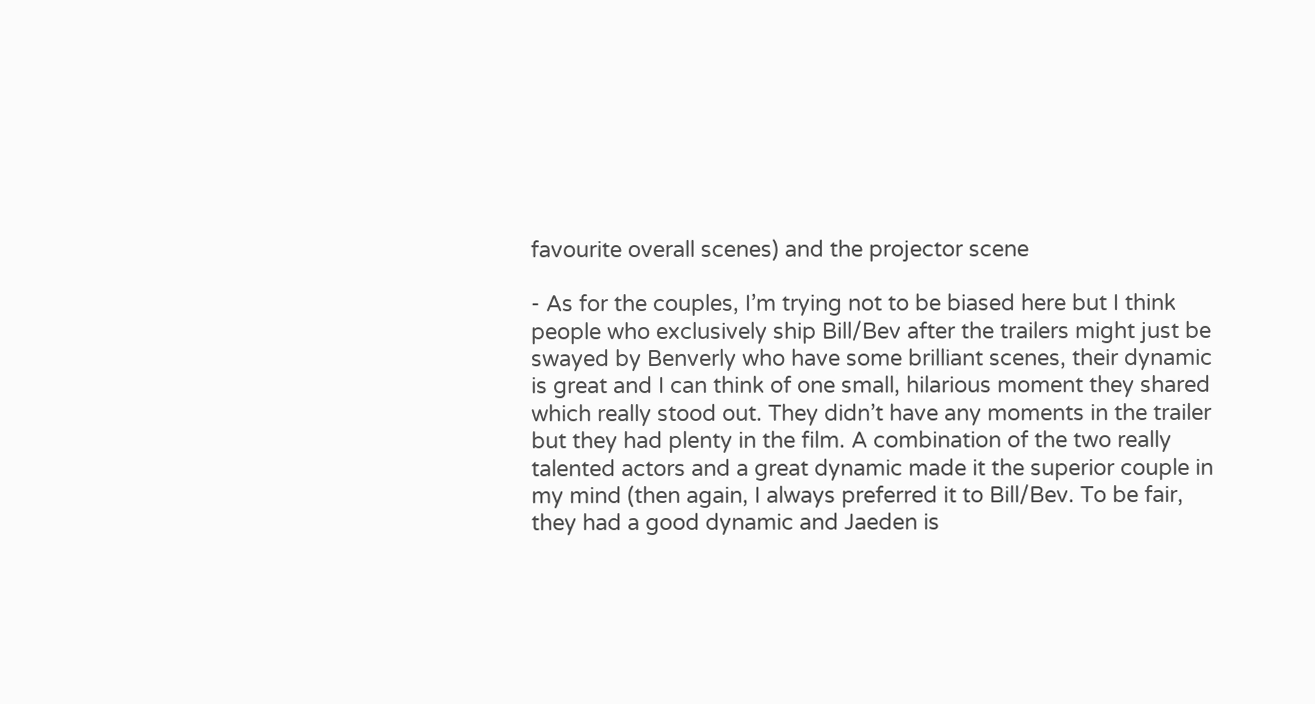favourite overall scenes) and the projector scene

- As for the couples, I’m trying not to be biased here but I think people who exclusively ship Bill/Bev after the trailers might just be swayed by Benverly who have some brilliant scenes, their dynamic is great and I can think of one small, hilarious moment they shared which really stood out. They didn’t have any moments in the trailer but they had plenty in the film. A combination of the two really talented actors and a great dynamic made it the superior couple in my mind (then again, I always preferred it to Bill/Bev. To be fair, they had a good dynamic and Jaeden is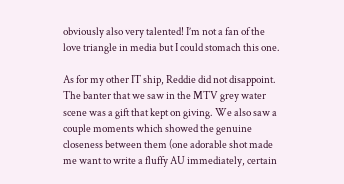obviously also very talented! I’m not a fan of the love triangle in media but I could stomach this one.

As for my other IT ship, Reddie did not disappoint. The banter that we saw in the MTV grey water scene was a gift that kept on giving. We also saw a couple moments which showed the genuine closeness between them (one adorable shot made me want to write a fluffy AU immediately, certain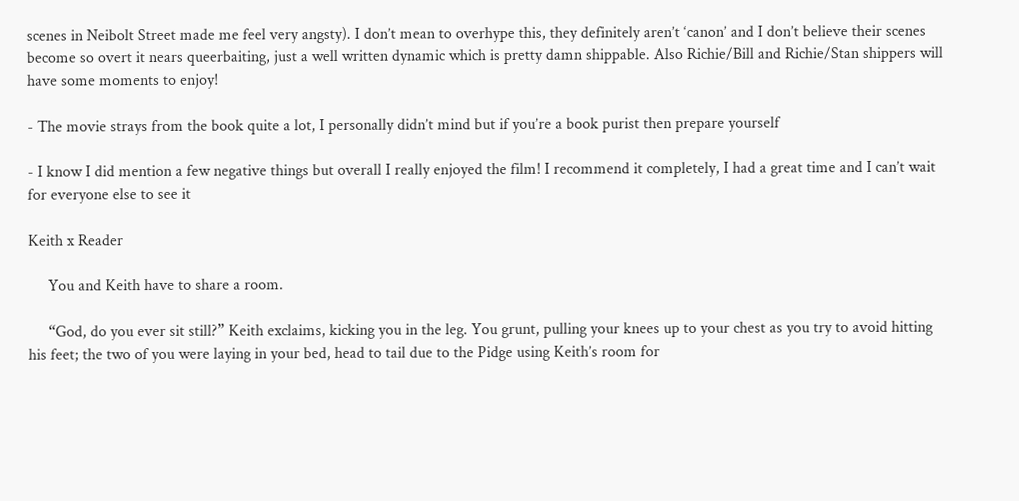scenes in Neibolt Street made me feel very angsty). I don’t mean to overhype this, they definitely aren’t ‘canon’ and I don’t believe their scenes become so overt it nears queerbaiting, just a well written dynamic which is pretty damn shippable. Also Richie/Bill and Richie/Stan shippers will have some moments to enjoy!

- The movie strays from the book quite a lot, I personally didn’t mind but if you’re a book purist then prepare yourself

- I know I did mention a few negative things but overall I really enjoyed the film! I recommend it completely, I had a great time and I can’t wait for everyone else to see it

Keith x Reader

     You and Keith have to share a room.

     “God, do you ever sit still?” Keith exclaims, kicking you in the leg. You grunt, pulling your knees up to your chest as you try to avoid hitting his feet; the two of you were laying in your bed, head to tail due to the Pidge using Keith’s room for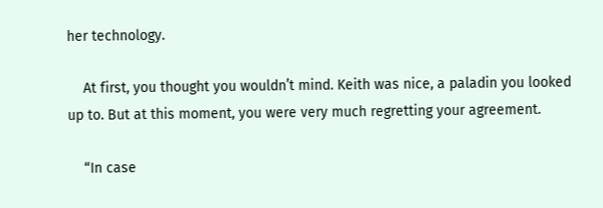her technology.

    At first, you thought you wouldn’t mind. Keith was nice, a paladin you looked up to. But at this moment, you were very much regretting your agreement.

    “In case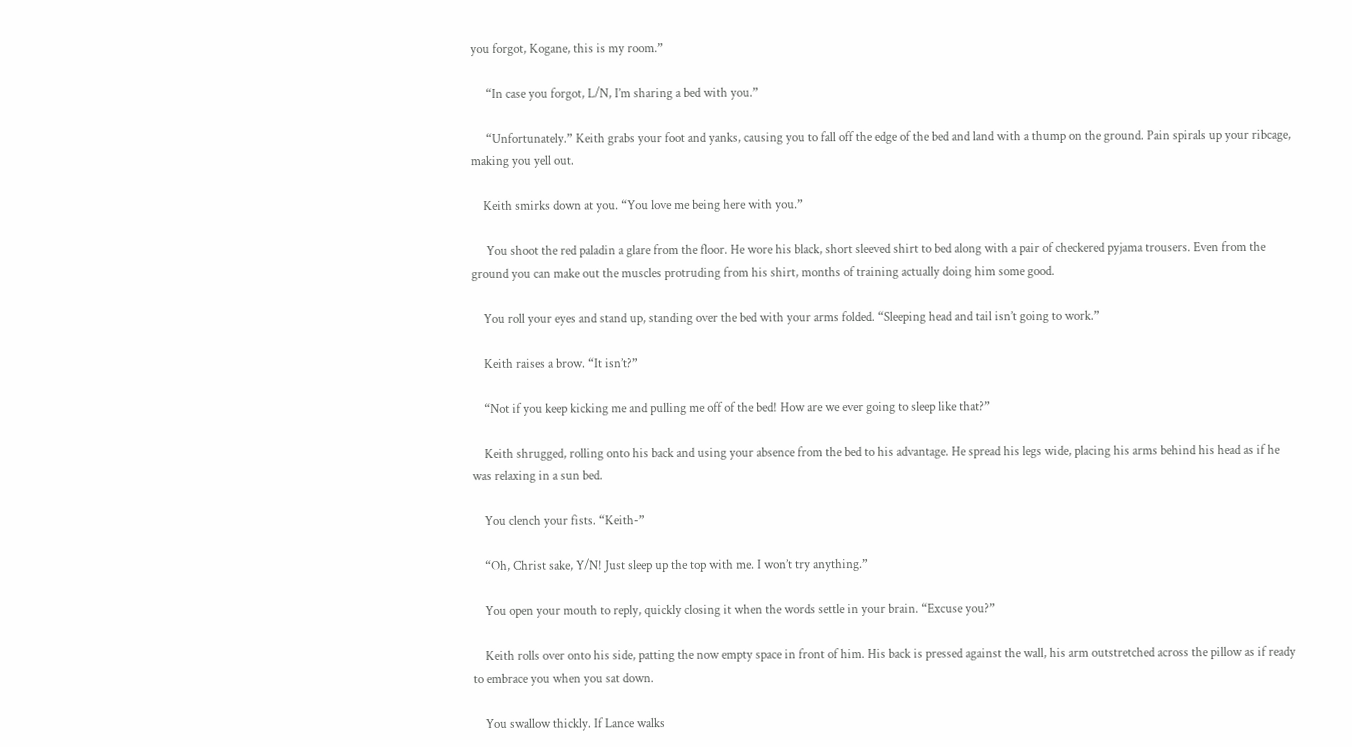you forgot, Kogane, this is my room.”

     “In case you forgot, L/N, I’m sharing a bed with you.”

     “Unfortunately.” Keith grabs your foot and yanks, causing you to fall off the edge of the bed and land with a thump on the ground. Pain spirals up your ribcage, making you yell out.

    Keith smirks down at you. “You love me being here with you.”

     You shoot the red paladin a glare from the floor. He wore his black, short sleeved shirt to bed along with a pair of checkered pyjama trousers. Even from the ground you can make out the muscles protruding from his shirt, months of training actually doing him some good.

    You roll your eyes and stand up, standing over the bed with your arms folded. “Sleeping head and tail isn’t going to work.”

    Keith raises a brow. “It isn’t?”

    “Not if you keep kicking me and pulling me off of the bed! How are we ever going to sleep like that?”

    Keith shrugged, rolling onto his back and using your absence from the bed to his advantage. He spread his legs wide, placing his arms behind his head as if he was relaxing in a sun bed.

    You clench your fists. “Keith-”

    “Oh, Christ sake, Y/N! Just sleep up the top with me. I won’t try anything.”

    You open your mouth to reply, quickly closing it when the words settle in your brain. “Excuse you?”

    Keith rolls over onto his side, patting the now empty space in front of him. His back is pressed against the wall, his arm outstretched across the pillow as if ready to embrace you when you sat down.

    You swallow thickly. If Lance walks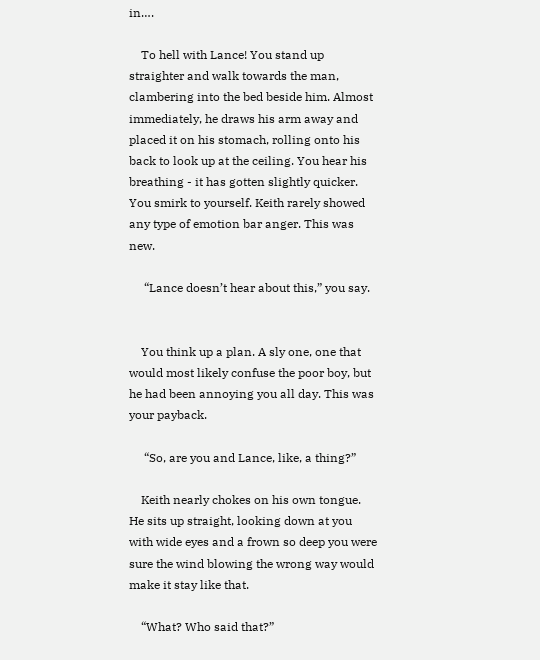in….

    To hell with Lance! You stand up straighter and walk towards the man, clambering into the bed beside him. Almost immediately, he draws his arm away and placed it on his stomach, rolling onto his back to look up at the ceiling. You hear his breathing - it has gotten slightly quicker. You smirk to yourself. Keith rarely showed any type of emotion bar anger. This was new.

     “Lance doesn’t hear about this,” you say.


    You think up a plan. A sly one, one that would most likely confuse the poor boy, but he had been annoying you all day. This was your payback.

     “So, are you and Lance, like, a thing?”

    Keith nearly chokes on his own tongue. He sits up straight, looking down at you with wide eyes and a frown so deep you were sure the wind blowing the wrong way would make it stay like that.

    “What? Who said that?”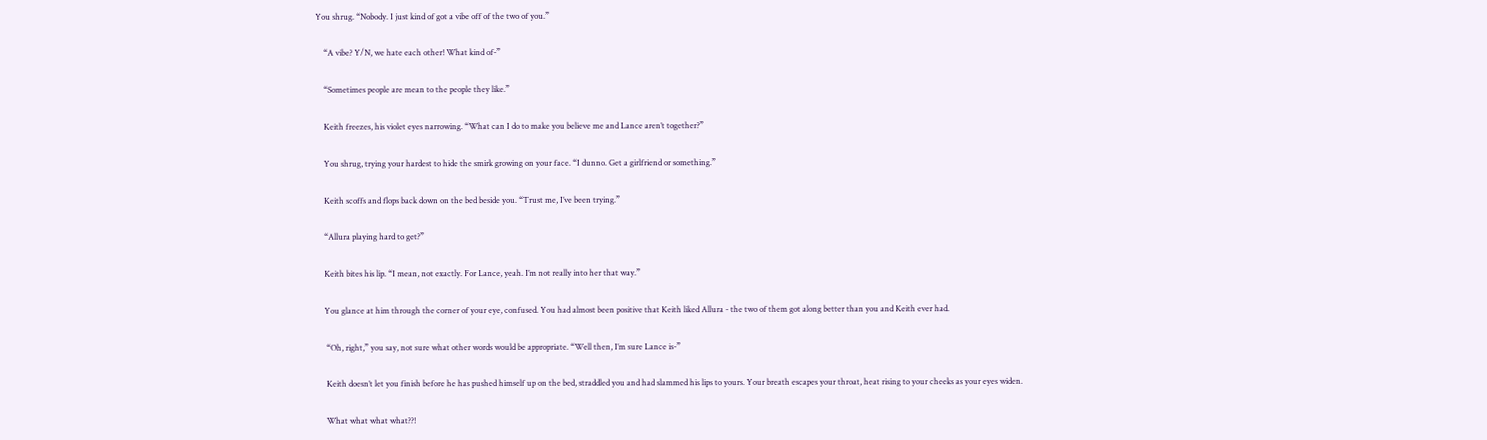You shrug. “Nobody. I just kind of got a vibe off of the two of you.”

    “A vibe? Y/N, we hate each other! What kind of-”

    “Sometimes people are mean to the people they like.”

    Keith freezes, his violet eyes narrowing. “What can I do to make you believe me and Lance aren’t together?”

    You shrug, trying your hardest to hide the smirk growing on your face. “I dunno. Get a girlfriend or something.”

    Keith scoffs and flops back down on the bed beside you. “Trust me, I’ve been trying.”

    “Allura playing hard to get?”

    Keith bites his lip. “I mean, not exactly. For Lance, yeah. I’m not really into her that way.”

    You glance at him through the corner of your eye, confused. You had almost been positive that Keith liked Allura - the two of them got along better than you and Keith ever had.

     “Oh, right,” you say, not sure what other words would be appropriate. “Well then, I’m sure Lance is-”

     Keith doesn’t let you finish before he has pushed himself up on the bed, straddled you and had slammed his lips to yours. Your breath escapes your throat, heat rising to your cheeks as your eyes widen.

     What what what what??!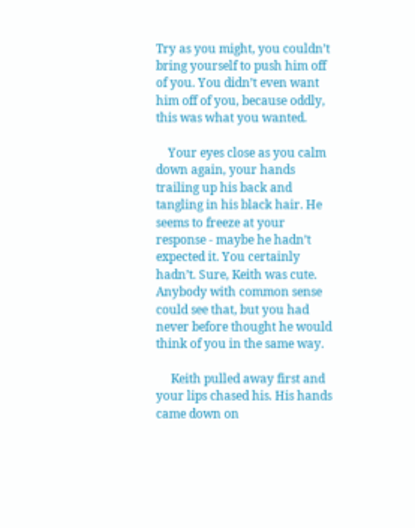Try as you might, you couldn’t bring yourself to push him off of you. You didn’t even want him off of you, because oddly, this was what you wanted.

    Your eyes close as you calm down again, your hands trailing up his back and tangling in his black hair. He seems to freeze at your response - maybe he hadn’t expected it. You certainly hadn’t. Sure, Keith was cute. Anybody with common sense could see that, but you had never before thought he would think of you in the same way.

     Keith pulled away first and your lips chased his. His hands came down on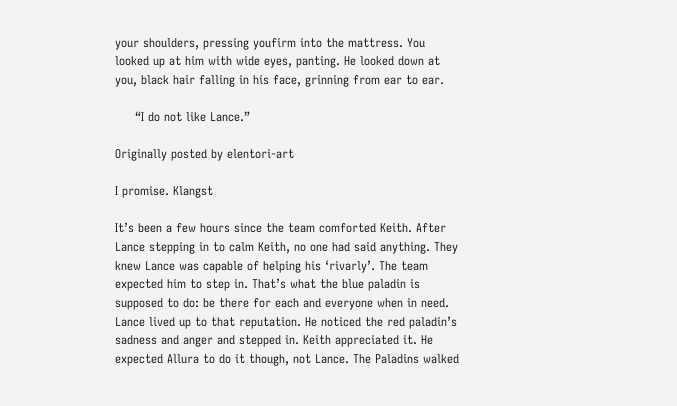your shoulders, pressing youfirm into the mattress. You looked up at him with wide eyes, panting. He looked down at you, black hair falling in his face, grinning from ear to ear.

     “I do not like Lance.”

Originally posted by elentori-art

I promise. Klangst

It’s been a few hours since the team comforted Keith. After Lance stepping in to calm Keith, no one had said anything. They knew Lance was capable of helping his ‘rivarly’. The team expected him to step in. That’s what the blue paladin is supposed to do: be there for each and everyone when in need. Lance lived up to that reputation. He noticed the red paladin’s sadness and anger and stepped in. Keith appreciated it. He expected Allura to do it though, not Lance. The Paladins walked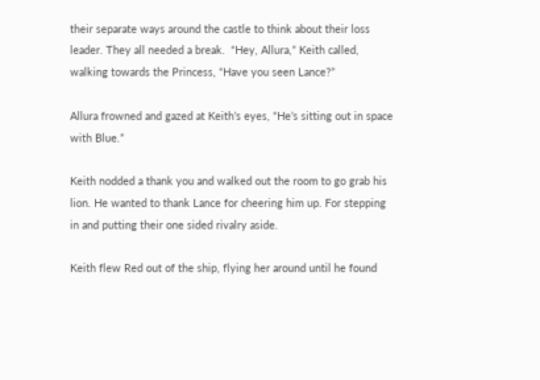their separate ways around the castle to think about their loss leader. They all needed a break.  “Hey, Allura,” Keith called, walking towards the Princess, “Have you seen Lance?”

Allura frowned and gazed at Keith’s eyes, “He’s sitting out in space with Blue.”

Keith nodded a thank you and walked out the room to go grab his lion. He wanted to thank Lance for cheering him up. For stepping in and putting their one sided rivalry aside.

Keith flew Red out of the ship, flying her around until he found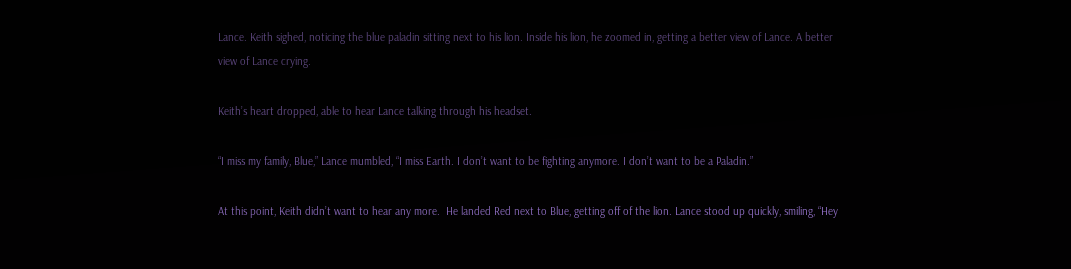Lance. Keith sighed, noticing the blue paladin sitting next to his lion. Inside his lion, he zoomed in, getting a better view of Lance. A better view of Lance crying.

Keith’s heart dropped, able to hear Lance talking through his headset.

“I miss my family, Blue,” Lance mumbled, “I miss Earth. I don’t want to be fighting anymore. I don’t want to be a Paladin.”

At this point, Keith didn’t want to hear any more.  He landed Red next to Blue, getting off of the lion. Lance stood up quickly, smiling, “Hey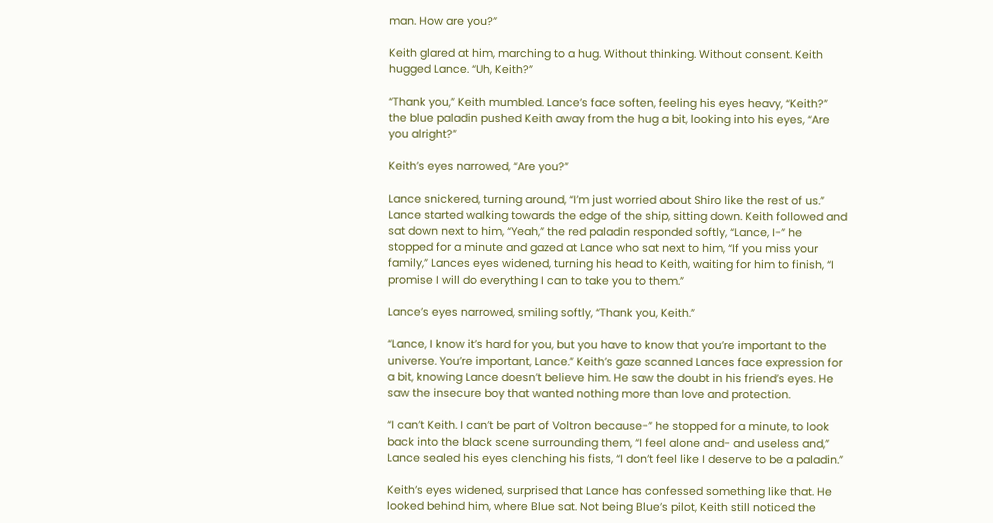man. How are you?”

Keith glared at him, marching to a hug. Without thinking. Without consent. Keith hugged Lance. “Uh, Keith?”

“Thank you,” Keith mumbled. Lance’s face soften, feeling his eyes heavy, “Keith?” the blue paladin pushed Keith away from the hug a bit, looking into his eyes, “Are you alright?”

Keith’s eyes narrowed, “Are you?”

Lance snickered, turning around, “I’m just worried about Shiro like the rest of us.”  Lance started walking towards the edge of the ship, sitting down. Keith followed and sat down next to him, “Yeah,” the red paladin responded softly, “Lance, I-” he stopped for a minute and gazed at Lance who sat next to him, “If you miss your family,” Lances eyes widened, turning his head to Keith, waiting for him to finish, “I promise I will do everything I can to take you to them.”

Lance’s eyes narrowed, smiling softly, “Thank you, Keith.”

“Lance, I know it’s hard for you, but you have to know that you’re important to the universe. You’re important, Lance.” Keith’s gaze scanned Lances face expression for a bit, knowing Lance doesn’t believe him. He saw the doubt in his friend’s eyes. He saw the insecure boy that wanted nothing more than love and protection.

“I can’t Keith. I can’t be part of Voltron because-” he stopped for a minute, to look back into the black scene surrounding them, “I feel alone and- and useless and,” Lance sealed his eyes clenching his fists, “I don’t feel like I deserve to be a paladin.”

Keith’s eyes widened, surprised that Lance has confessed something like that. He looked behind him, where Blue sat. Not being Blue’s pilot, Keith still noticed the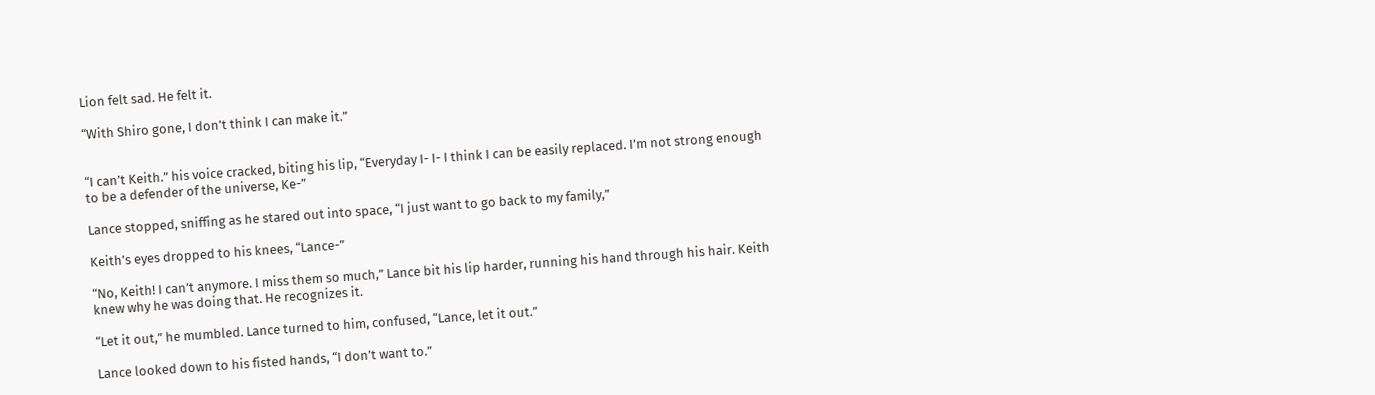Lion felt sad. He felt it.

“With Shiro gone, I don’t think I can make it.”


“I can’t Keith.” his voice cracked, biting his lip, “Everyday I- I- I think I can be easily replaced. I’m not strong enough to be a defender of the universe, Ke-”

Lance stopped, sniffing as he stared out into space, “I just want to go back to my family,”

Keith’s eyes dropped to his knees, “Lance-”

“No, Keith! I can’t anymore. I miss them so much,” Lance bit his lip harder, running his hand through his hair. Keith knew why he was doing that. He recognizes it.

“Let it out,” he mumbled. Lance turned to him, confused, “Lance, let it out.”

Lance looked down to his fisted hands, “I don’t want to.”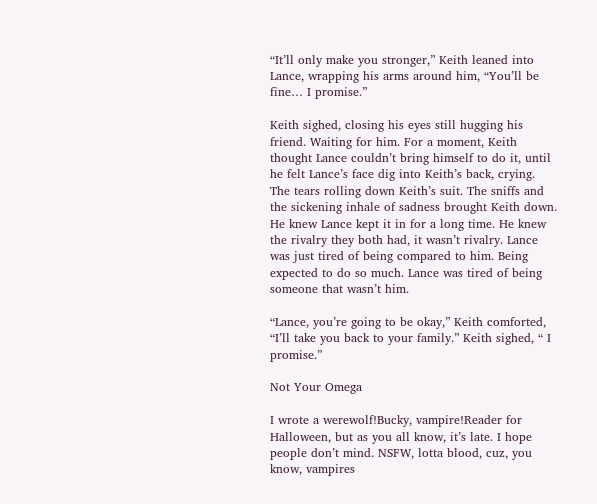“It’ll only make you stronger,” Keith leaned into Lance, wrapping his arms around him, “You’ll be fine… I promise.”

Keith sighed, closing his eyes still hugging his friend. Waiting for him. For a moment, Keith thought Lance couldn’t bring himself to do it, until he felt Lance’s face dig into Keith’s back, crying. The tears rolling down Keith’s suit. The sniffs and the sickening inhale of sadness brought Keith down. He knew Lance kept it in for a long time. He knew the rivalry they both had, it wasn’t rivalry. Lance was just tired of being compared to him. Being expected to do so much. Lance was tired of being someone that wasn’t him.

“Lance, you’re going to be okay,” Keith comforted, “I’ll take you back to your family.” Keith sighed, “ I promise.”

Not Your Omega

I wrote a werewolf!Bucky, vampire!Reader for Halloween, but as you all know, it’s late. I hope people don’t mind. NSFW, lotta blood, cuz, you know, vampires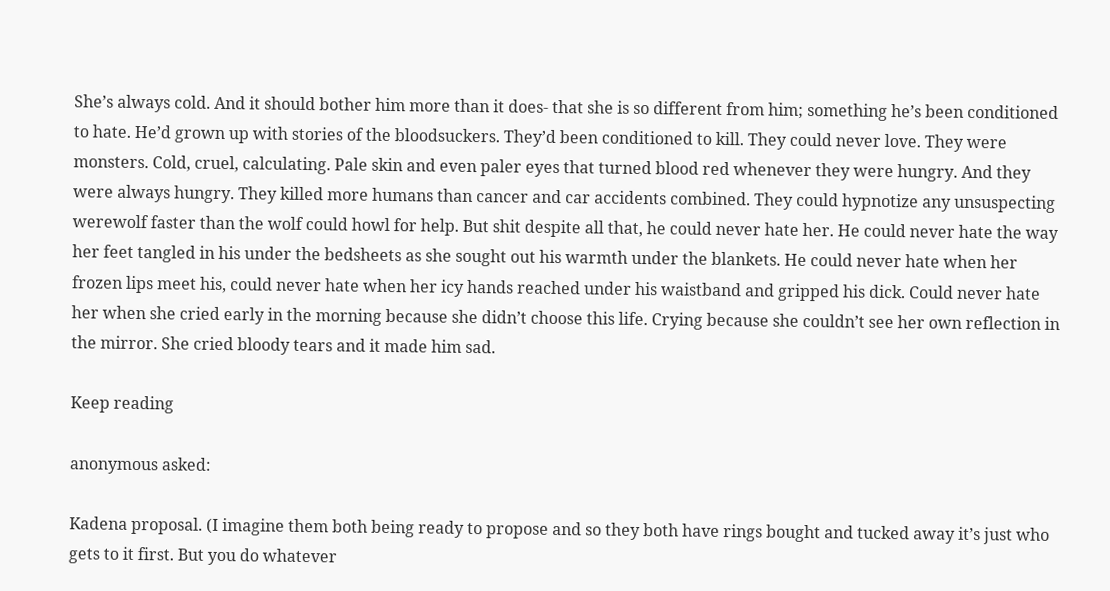She’s always cold. And it should bother him more than it does- that she is so different from him; something he’s been conditioned to hate. He’d grown up with stories of the bloodsuckers. They’d been conditioned to kill. They could never love. They were monsters. Cold, cruel, calculating. Pale skin and even paler eyes that turned blood red whenever they were hungry. And they were always hungry. They killed more humans than cancer and car accidents combined. They could hypnotize any unsuspecting werewolf faster than the wolf could howl for help. But shit despite all that, he could never hate her. He could never hate the way her feet tangled in his under the bedsheets as she sought out his warmth under the blankets. He could never hate when her frozen lips meet his, could never hate when her icy hands reached under his waistband and gripped his dick. Could never hate her when she cried early in the morning because she didn’t choose this life. Crying because she couldn’t see her own reflection in the mirror. She cried bloody tears and it made him sad.

Keep reading

anonymous asked:

Kadena proposal. (I imagine them both being ready to propose and so they both have rings bought and tucked away it’s just who gets to it first. But you do whatever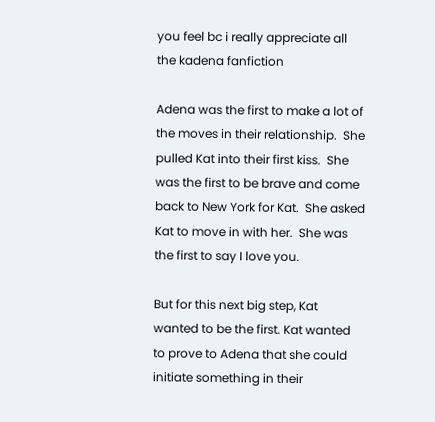you feel bc i really appreciate all the kadena fanfiction

Adena was the first to make a lot of the moves in their relationship.  She pulled Kat into their first kiss.  She was the first to be brave and come back to New York for Kat.  She asked Kat to move in with her.  She was the first to say I love you.

But for this next big step, Kat wanted to be the first. Kat wanted to prove to Adena that she could initiate something in their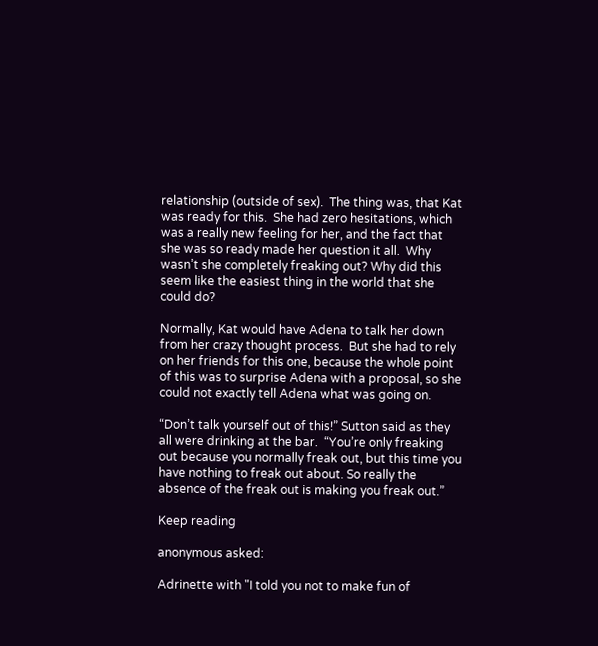relationship (outside of sex).  The thing was, that Kat was ready for this.  She had zero hesitations, which was a really new feeling for her, and the fact that she was so ready made her question it all.  Why wasn’t she completely freaking out? Why did this seem like the easiest thing in the world that she could do?

Normally, Kat would have Adena to talk her down from her crazy thought process.  But she had to rely on her friends for this one, because the whole point of this was to surprise Adena with a proposal, so she could not exactly tell Adena what was going on.

“Don’t talk yourself out of this!” Sutton said as they all were drinking at the bar.  “You’re only freaking out because you normally freak out, but this time you have nothing to freak out about. So really the absence of the freak out is making you freak out.”

Keep reading

anonymous asked:

Adrinette with "I told you not to make fun of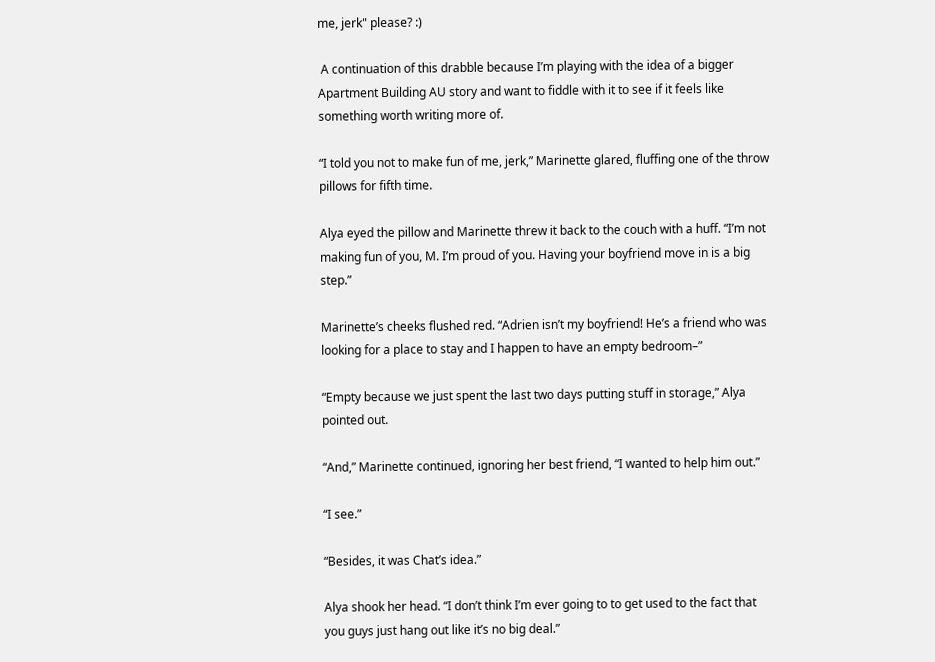me, jerk" please? :)

 A continuation of this drabble because I’m playing with the idea of a bigger Apartment Building AU story and want to fiddle with it to see if it feels like something worth writing more of.

“I told you not to make fun of me, jerk,” Marinette glared, fluffing one of the throw pillows for fifth time.

Alya eyed the pillow and Marinette threw it back to the couch with a huff. “I’m not making fun of you, M. I’m proud of you. Having your boyfriend move in is a big step.”

Marinette’s cheeks flushed red. “Adrien isn’t my boyfriend! He’s a friend who was looking for a place to stay and I happen to have an empty bedroom–”

“Empty because we just spent the last two days putting stuff in storage,” Alya pointed out.

“And,” Marinette continued, ignoring her best friend, “I wanted to help him out.”

“I see.”

“Besides, it was Chat’s idea.”

Alya shook her head. “I don’t think I’m ever going to to get used to the fact that you guys just hang out like it’s no big deal.”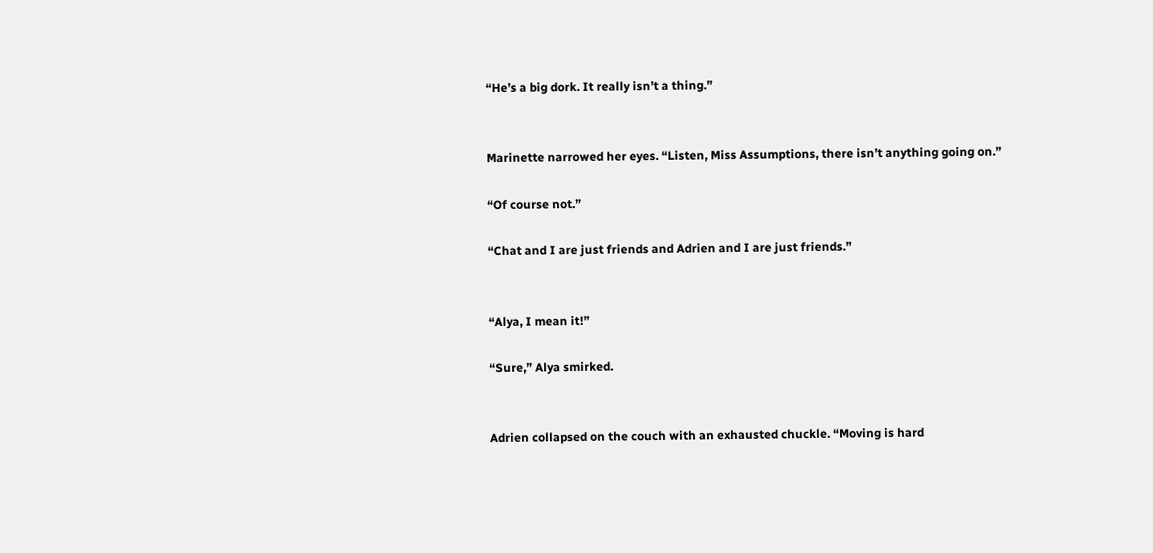“He’s a big dork. It really isn’t a thing.”


Marinette narrowed her eyes. “Listen, Miss Assumptions, there isn’t anything going on.”

“Of course not.”

“Chat and I are just friends and Adrien and I are just friends.”


“Alya, I mean it!”

“Sure,” Alya smirked.


Adrien collapsed on the couch with an exhausted chuckle. “Moving is hard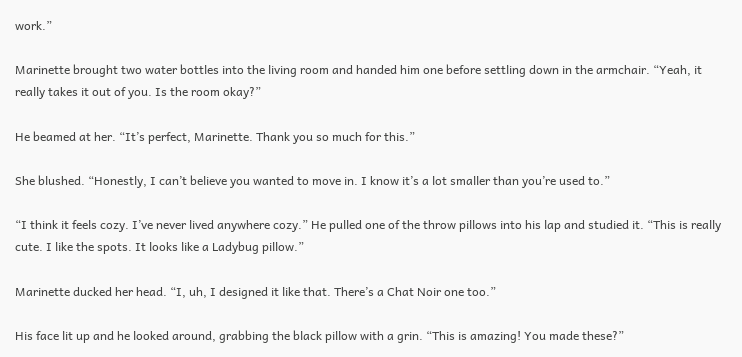work.”

Marinette brought two water bottles into the living room and handed him one before settling down in the armchair. “Yeah, it really takes it out of you. Is the room okay?”

He beamed at her. “It’s perfect, Marinette. Thank you so much for this.”

She blushed. “Honestly, I can’t believe you wanted to move in. I know it’s a lot smaller than you’re used to.”

“I think it feels cozy. I’ve never lived anywhere cozy.” He pulled one of the throw pillows into his lap and studied it. “This is really cute. I like the spots. It looks like a Ladybug pillow.”

Marinette ducked her head. “I, uh, I designed it like that. There’s a Chat Noir one too.”

His face lit up and he looked around, grabbing the black pillow with a grin. “This is amazing! You made these?”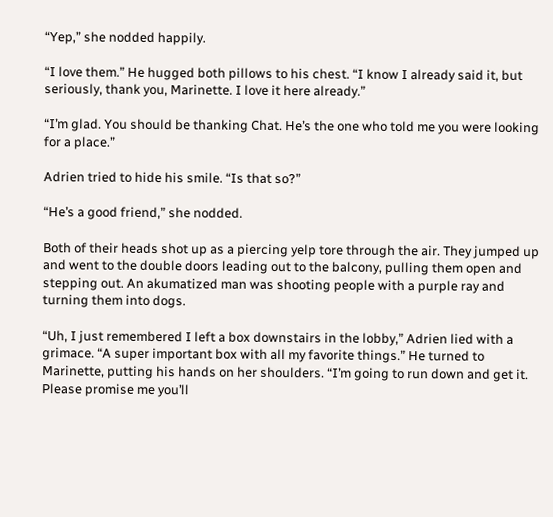“Yep,” she nodded happily.

“I love them.” He hugged both pillows to his chest. “I know I already said it, but seriously, thank you, Marinette. I love it here already.”

“I’m glad. You should be thanking Chat. He’s the one who told me you were looking for a place.”

Adrien tried to hide his smile. “Is that so?”

“He’s a good friend,” she nodded.

Both of their heads shot up as a piercing yelp tore through the air. They jumped up and went to the double doors leading out to the balcony, pulling them open and stepping out. An akumatized man was shooting people with a purple ray and turning them into dogs.

“Uh, I just remembered I left a box downstairs in the lobby,” Adrien lied with a grimace. “A super important box with all my favorite things.” He turned to Marinette, putting his hands on her shoulders. “I’m going to run down and get it. Please promise me you’ll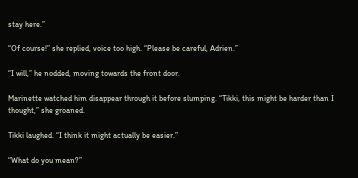stay here.”

“Of course!” she replied, voice too high. “Please be careful, Adrien.”

“I will,” he nodded, moving towards the front door.

Marinette watched him disappear through it before slumping. “Tikki, this might be harder than I thought,” she groaned.

Tikki laughed. “I think it might actually be easier.”

“What do you mean?”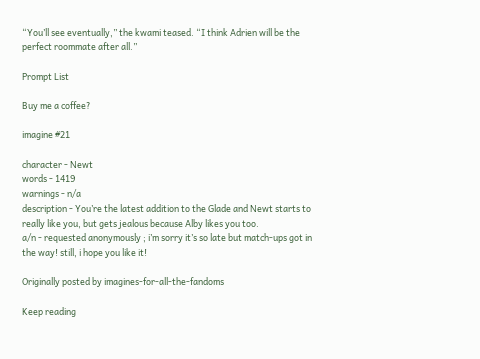“You’ll see eventually,” the kwami teased. “I think Adrien will be the perfect roommate after all.”

Prompt List

Buy me a coffee?

imagine #21

character - Newt
words - 1419
warnings - n/a
description - You’re the latest addition to the Glade and Newt starts to really like you, but gets jealous because Alby likes you too.
a/n - requested anonymously ; i’m sorry it’s so late but match-ups got in the way! still, i hope you like it!

Originally posted by imagines-for-all-the-fandoms

Keep reading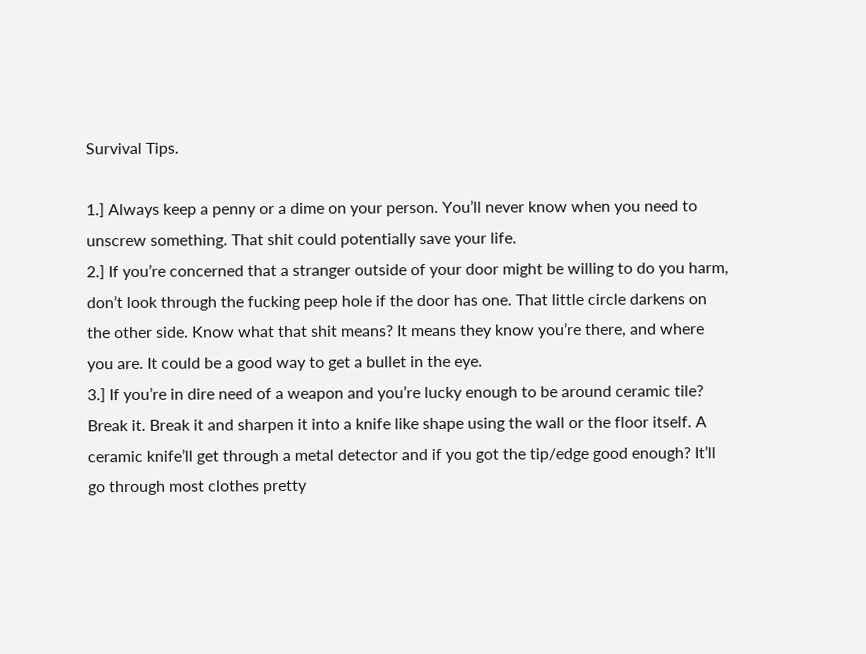Survival Tips.

1.] Always keep a penny or a dime on your person. You’ll never know when you need to unscrew something. That shit could potentially save your life.
2.] If you’re concerned that a stranger outside of your door might be willing to do you harm, don’t look through the fucking peep hole if the door has one. That little circle darkens on the other side. Know what that shit means? It means they know you’re there, and where you are. It could be a good way to get a bullet in the eye.
3.] If you’re in dire need of a weapon and you’re lucky enough to be around ceramic tile? Break it. Break it and sharpen it into a knife like shape using the wall or the floor itself. A ceramic knife’ll get through a metal detector and if you got the tip/edge good enough? It’ll go through most clothes pretty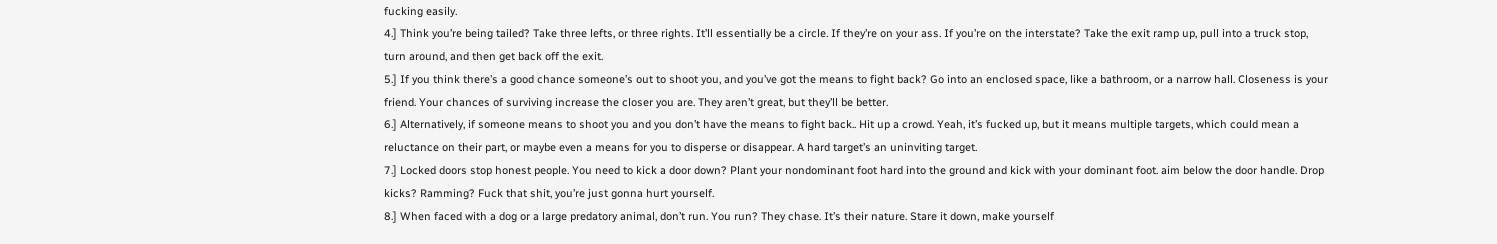fucking easily.
4.] Think you’re being tailed? Take three lefts, or three rights. It’ll essentially be a circle. If they’re on your ass. If you’re on the interstate? Take the exit ramp up, pull into a truck stop, turn around, and then get back off the exit.
5.] If you think there’s a good chance someone’s out to shoot you, and you’ve got the means to fight back? Go into an enclosed space, like a bathroom, or a narrow hall. Closeness is your friend. Your chances of surviving increase the closer you are. They aren’t great, but they’ll be better.
6.] Alternatively, if someone means to shoot you and you don’t have the means to fight back.. Hit up a crowd. Yeah, it’s fucked up, but it means multiple targets, which could mean a reluctance on their part, or maybe even a means for you to disperse or disappear. A hard target’s an uninviting target.
7.] Locked doors stop honest people. You need to kick a door down? Plant your nondominant foot hard into the ground and kick with your dominant foot. aim below the door handle. Drop kicks? Ramming? Fuck that shit, you’re just gonna hurt yourself.
8.] When faced with a dog or a large predatory animal, don’t run. You run? They chase. It’s their nature. Stare it down, make yourself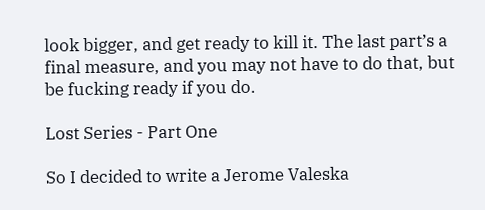look bigger, and get ready to kill it. The last part’s a final measure, and you may not have to do that, but be fucking ready if you do.

Lost Series - Part One

So I decided to write a Jerome Valeska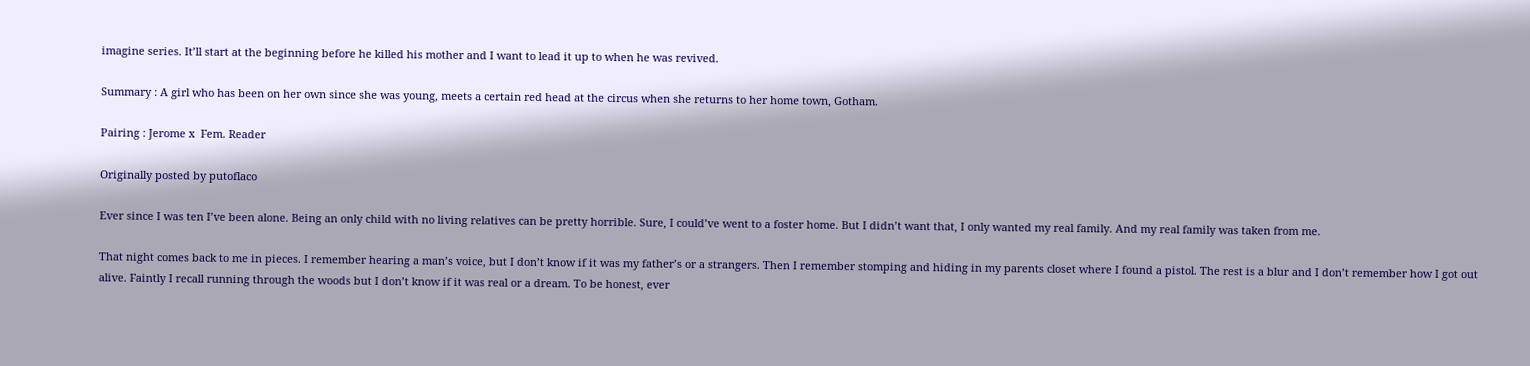imagine series. It’ll start at the beginning before he killed his mother and I want to lead it up to when he was revived.

Summary : A girl who has been on her own since she was young, meets a certain red head at the circus when she returns to her home town, Gotham.

Pairing : Jerome x  Fem. Reader

Originally posted by putoflaco

Ever since I was ten I’ve been alone. Being an only child with no living relatives can be pretty horrible. Sure, I could’ve went to a foster home. But I didn’t want that, I only wanted my real family. And my real family was taken from me.

That night comes back to me in pieces. I remember hearing a man’s voice, but I don’t know if it was my father’s or a strangers. Then I remember stomping and hiding in my parents closet where I found a pistol. The rest is a blur and I don’t remember how I got out alive. Faintly I recall running through the woods but I don’t know if it was real or a dream. To be honest, ever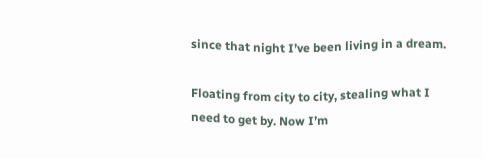since that night I’ve been living in a dream.

Floating from city to city, stealing what I need to get by. Now I’m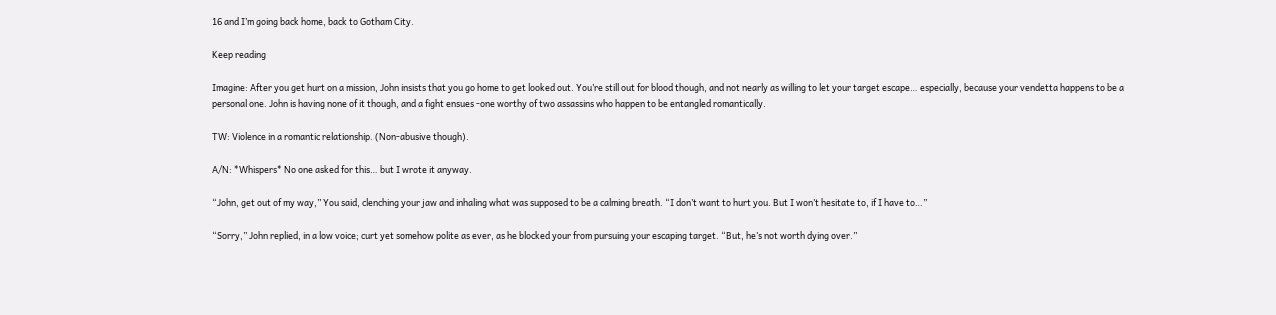16 and I’m going back home, back to Gotham City.

Keep reading

Imagine: After you get hurt on a mission, John insists that you go home to get looked out. You’re still out for blood though, and not nearly as willing to let your target escape… especially, because your vendetta happens to be a personal one. John is having none of it though, and a fight ensues -one worthy of two assassins who happen to be entangled romantically.

TW: Violence in a romantic relationship. (Non-abusive though).

A/N: *Whispers* No one asked for this… but I wrote it anyway.

“John, get out of my way,” You said, clenching your jaw and inhaling what was supposed to be a calming breath. “I don’t want to hurt you. But I won’t hesitate to, if I have to…”

“Sorry,” John replied, in a low voice; curt yet somehow polite as ever, as he blocked your from pursuing your escaping target. “But, he’s not worth dying over.”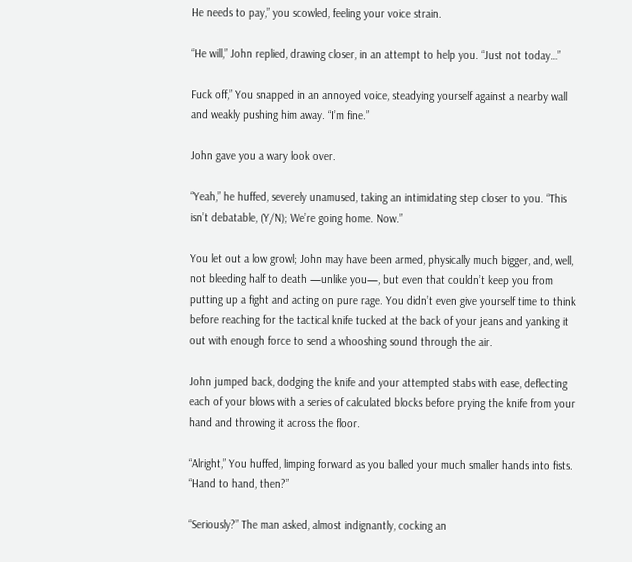He needs to pay,” you scowled, feeling your voice strain.

“He will,” John replied, drawing closer, in an attempt to help you. “Just not today…”

Fuck off,” You snapped in an annoyed voice, steadying yourself against a nearby wall and weakly pushing him away. “I’m fine.”

John gave you a wary look over.

“Yeah,” he huffed, severely unamused, taking an intimidating step closer to you. “This isn’t debatable, (Y/N); We’re going home. Now.”

You let out a low growl; John may have been armed, physically much bigger, and, well, not bleeding half to death —unlike you—, but even that couldn’t keep you from putting up a fight and acting on pure rage. You didn’t even give yourself time to think before reaching for the tactical knife tucked at the back of your jeans and yanking it out with enough force to send a whooshing sound through the air.

John jumped back, dodging the knife and your attempted stabs with ease, deflecting each of your blows with a series of calculated blocks before prying the knife from your hand and throwing it across the floor.

“Alright,” You huffed, limping forward as you balled your much smaller hands into fists. “Hand to hand, then?”

“Seriously?” The man asked, almost indignantly, cocking an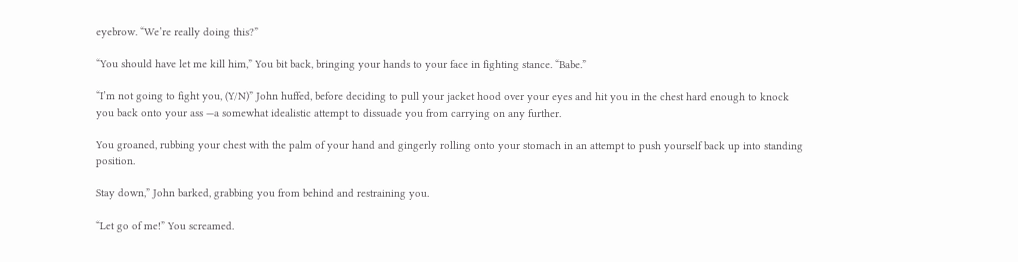eyebrow. “We’re really doing this?”

“You should have let me kill him,” You bit back, bringing your hands to your face in fighting stance. “Babe.”

“I’m not going to fight you, (Y/N)” John huffed, before deciding to pull your jacket hood over your eyes and hit you in the chest hard enough to knock you back onto your ass —a somewhat idealistic attempt to dissuade you from carrying on any further.

You groaned, rubbing your chest with the palm of your hand and gingerly rolling onto your stomach in an attempt to push yourself back up into standing position.

Stay down,” John barked, grabbing you from behind and restraining you.

“Let go of me!” You screamed.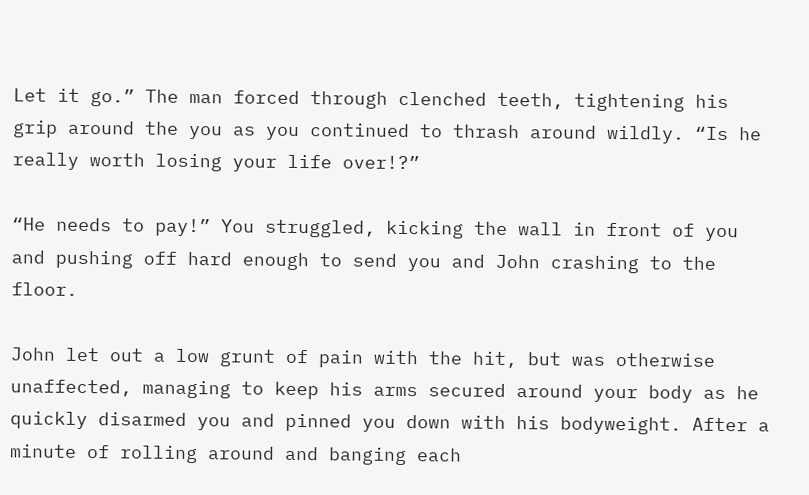Let it go.” The man forced through clenched teeth, tightening his grip around the you as you continued to thrash around wildly. “Is he really worth losing your life over!?”

“He needs to pay!” You struggled, kicking the wall in front of you and pushing off hard enough to send you and John crashing to the floor.

John let out a low grunt of pain with the hit, but was otherwise unaffected, managing to keep his arms secured around your body as he quickly disarmed you and pinned you down with his bodyweight. After a minute of rolling around and banging each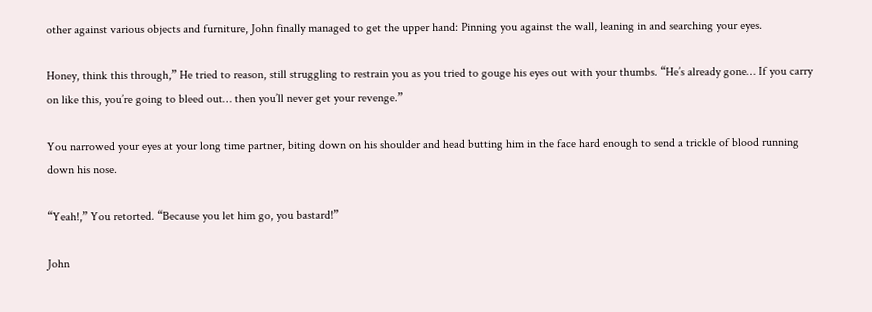other against various objects and furniture, John finally managed to get the upper hand: Pinning you against the wall, leaning in and searching your eyes.

Honey, think this through,” He tried to reason, still struggling to restrain you as you tried to gouge his eyes out with your thumbs. “He’s already gone… If you carry on like this, you’re going to bleed out… then you’ll never get your revenge.”

You narrowed your eyes at your long time partner, biting down on his shoulder and head butting him in the face hard enough to send a trickle of blood running down his nose.

“Yeah!,” You retorted. “Because you let him go, you bastard!”

John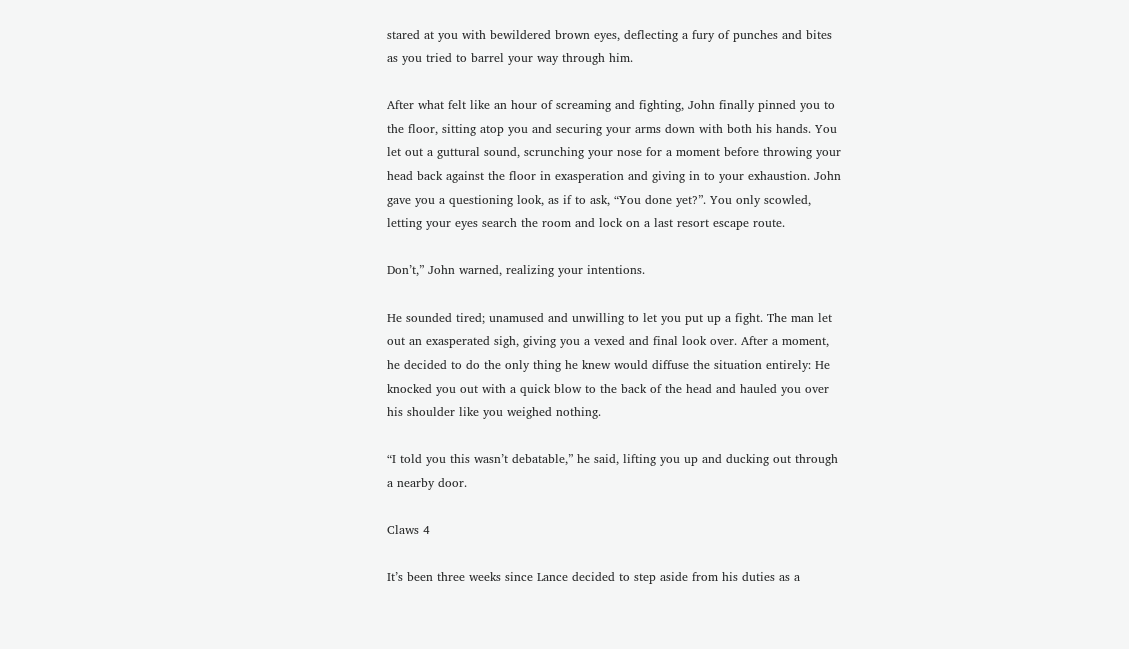stared at you with bewildered brown eyes, deflecting a fury of punches and bites as you tried to barrel your way through him.

After what felt like an hour of screaming and fighting, John finally pinned you to the floor, sitting atop you and securing your arms down with both his hands. You let out a guttural sound, scrunching your nose for a moment before throwing your head back against the floor in exasperation and giving in to your exhaustion. John gave you a questioning look, as if to ask, “You done yet?”. You only scowled, letting your eyes search the room and lock on a last resort escape route.

Don’t,” John warned, realizing your intentions.

He sounded tired; unamused and unwilling to let you put up a fight. The man let out an exasperated sigh, giving you a vexed and final look over. After a moment, he decided to do the only thing he knew would diffuse the situation entirely: He knocked you out with a quick blow to the back of the head and hauled you over his shoulder like you weighed nothing.

“I told you this wasn’t debatable,” he said, lifting you up and ducking out through a nearby door.

Claws 4

It’s been three weeks since Lance decided to step aside from his duties as a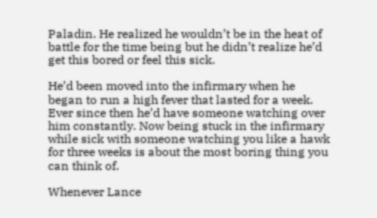Paladin. He realized he wouldn’t be in the heat of battle for the time being but he didn’t realize he’d get this bored or feel this sick.

He’d been moved into the infirmary when he began to run a high fever that lasted for a week. Ever since then he’d have someone watching over him constantly. Now being stuck in the infirmary while sick with someone watching you like a hawk for three weeks is about the most boring thing you can think of.

Whenever Lance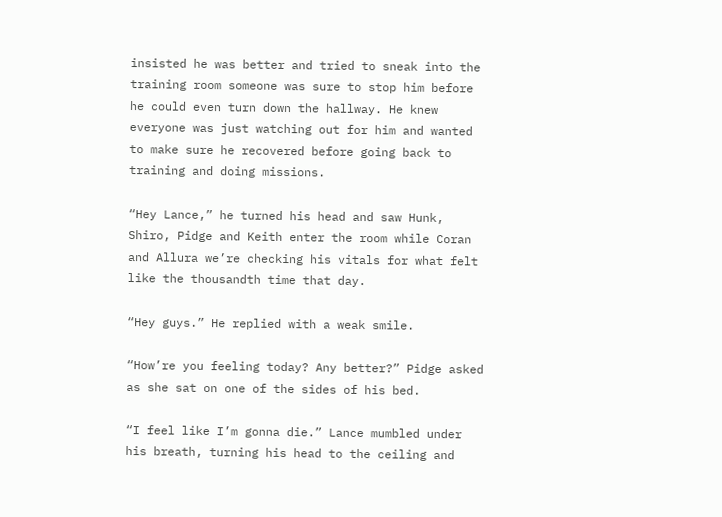insisted he was better and tried to sneak into the training room someone was sure to stop him before he could even turn down the hallway. He knew everyone was just watching out for him and wanted to make sure he recovered before going back to training and doing missions.

“Hey Lance,” he turned his head and saw Hunk, Shiro, Pidge and Keith enter the room while Coran and Allura we’re checking his vitals for what felt like the thousandth time that day.

“Hey guys.” He replied with a weak smile.

“How’re you feeling today? Any better?” Pidge asked as she sat on one of the sides of his bed.

“I feel like I’m gonna die.” Lance mumbled under his breath, turning his head to the ceiling and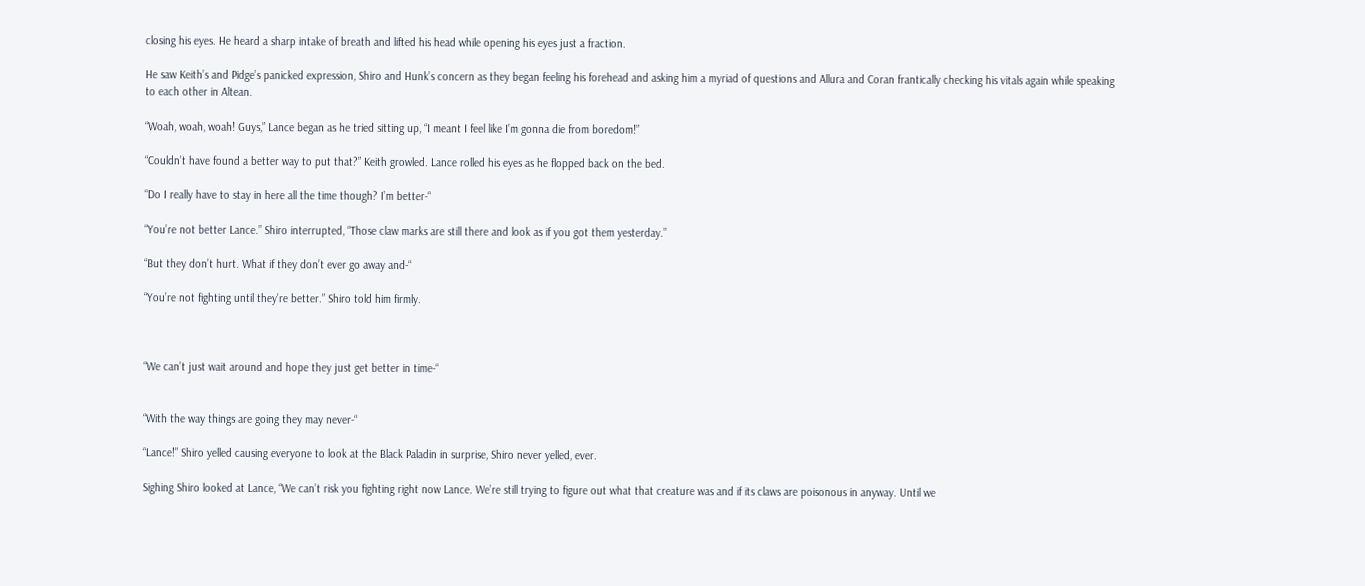closing his eyes. He heard a sharp intake of breath and lifted his head while opening his eyes just a fraction.

He saw Keith’s and Pidge’s panicked expression, Shiro and Hunk’s concern as they began feeling his forehead and asking him a myriad of questions and Allura and Coran frantically checking his vitals again while speaking to each other in Altean.

“Woah, woah, woah! Guys,” Lance began as he tried sitting up, “I meant I feel like I’m gonna die from boredom!”

“Couldn’t have found a better way to put that?” Keith growled. Lance rolled his eyes as he flopped back on the bed.

“Do I really have to stay in here all the time though? I’m better-“

“You’re not better Lance.” Shiro interrupted, “Those claw marks are still there and look as if you got them yesterday.”

“But they don’t hurt. What if they don’t ever go away and-“

“You’re not fighting until they’re better.” Shiro told him firmly.



“We can’t just wait around and hope they just get better in time-“


“With the way things are going they may never-“

“Lance!” Shiro yelled causing everyone to look at the Black Paladin in surprise, Shiro never yelled, ever.

Sighing Shiro looked at Lance, “We can’t risk you fighting right now Lance. We’re still trying to figure out what that creature was and if its claws are poisonous in anyway. Until we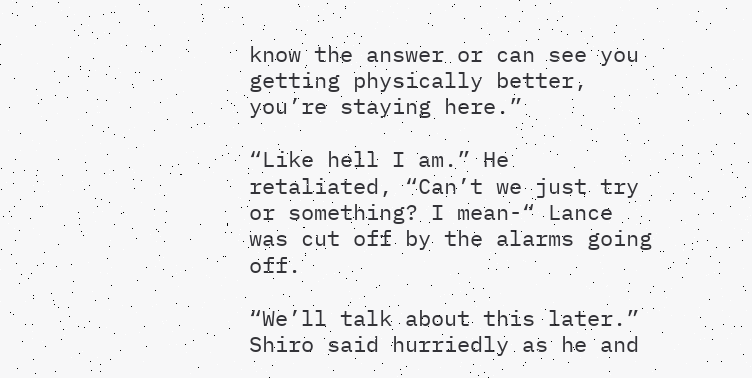know the answer or can see you getting physically better, you’re staying here.”

“Like hell I am.” He retaliated, “Can’t we just try or something? I mean-“ Lance was cut off by the alarms going off.

“We’ll talk about this later.” Shiro said hurriedly as he and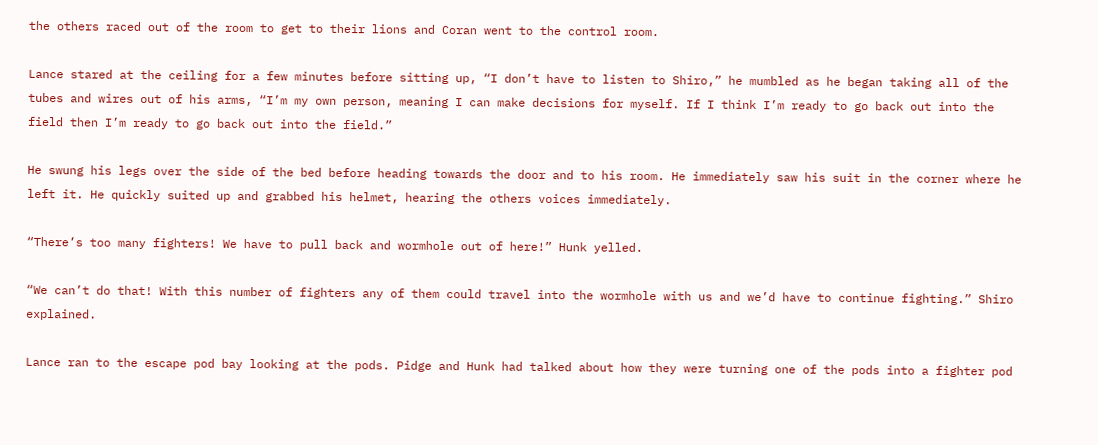the others raced out of the room to get to their lions and Coran went to the control room.

Lance stared at the ceiling for a few minutes before sitting up, “I don’t have to listen to Shiro,” he mumbled as he began taking all of the tubes and wires out of his arms, “I’m my own person, meaning I can make decisions for myself. If I think I’m ready to go back out into the field then I’m ready to go back out into the field.”

He swung his legs over the side of the bed before heading towards the door and to his room. He immediately saw his suit in the corner where he left it. He quickly suited up and grabbed his helmet, hearing the others voices immediately.

“There’s too many fighters! We have to pull back and wormhole out of here!” Hunk yelled.

“We can’t do that! With this number of fighters any of them could travel into the wormhole with us and we’d have to continue fighting.” Shiro explained.

Lance ran to the escape pod bay looking at the pods. Pidge and Hunk had talked about how they were turning one of the pods into a fighter pod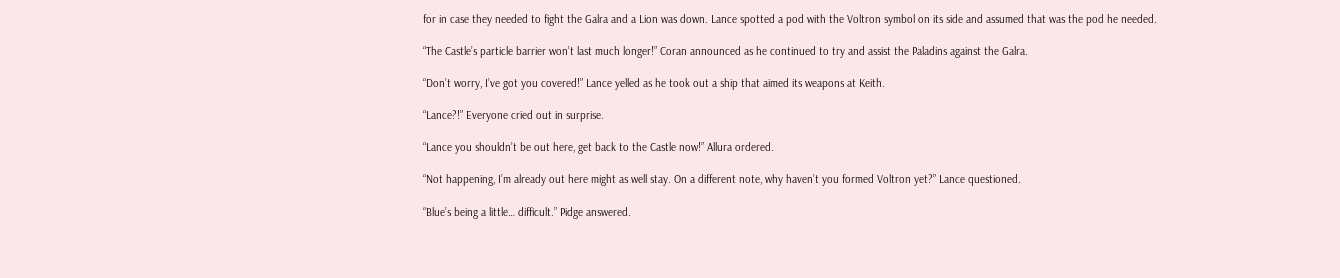for in case they needed to fight the Galra and a Lion was down. Lance spotted a pod with the Voltron symbol on its side and assumed that was the pod he needed.

“The Castle’s particle barrier won’t last much longer!” Coran announced as he continued to try and assist the Paladins against the Galra.

“Don’t worry, I’ve got you covered!” Lance yelled as he took out a ship that aimed its weapons at Keith.

“Lance?!” Everyone cried out in surprise.

“Lance you shouldn’t be out here, get back to the Castle now!” Allura ordered.

“Not happening, I’m already out here might as well stay. On a different note, why haven’t you formed Voltron yet?” Lance questioned.

“Blue’s being a little… difficult.” Pidge answered.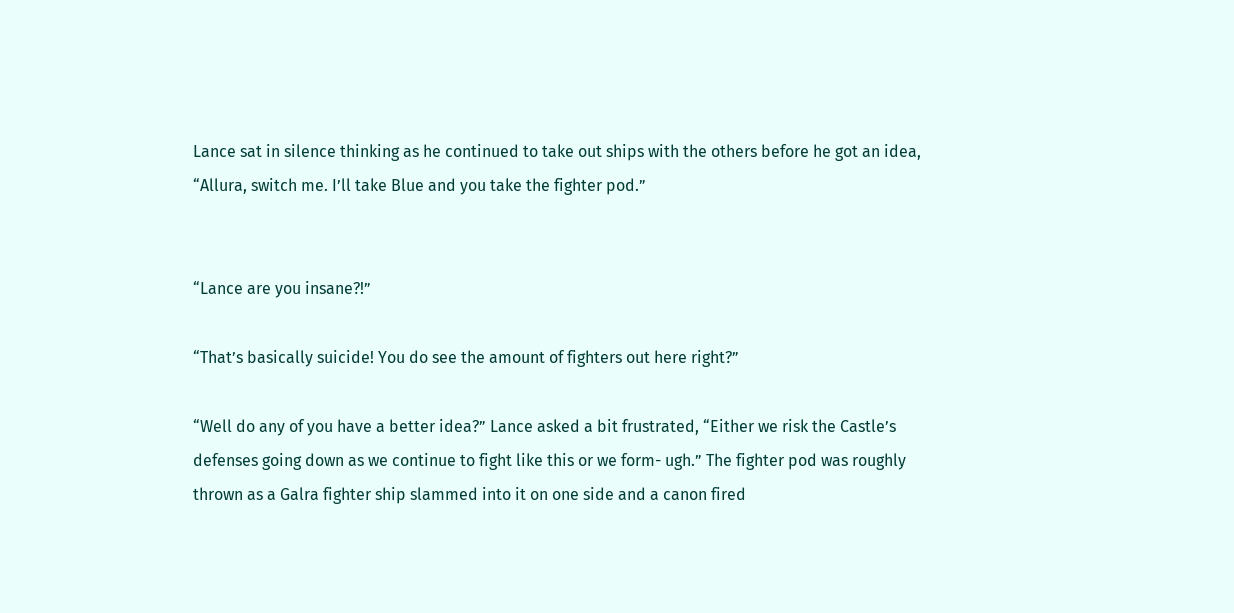Lance sat in silence thinking as he continued to take out ships with the others before he got an idea, “Allura, switch me. I’ll take Blue and you take the fighter pod.”


“Lance are you insane?!”

“That’s basically suicide! You do see the amount of fighters out here right?”

“Well do any of you have a better idea?” Lance asked a bit frustrated, “Either we risk the Castle’s defenses going down as we continue to fight like this or we form- ugh.” The fighter pod was roughly thrown as a Galra fighter ship slammed into it on one side and a canon fired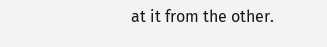at it from the other.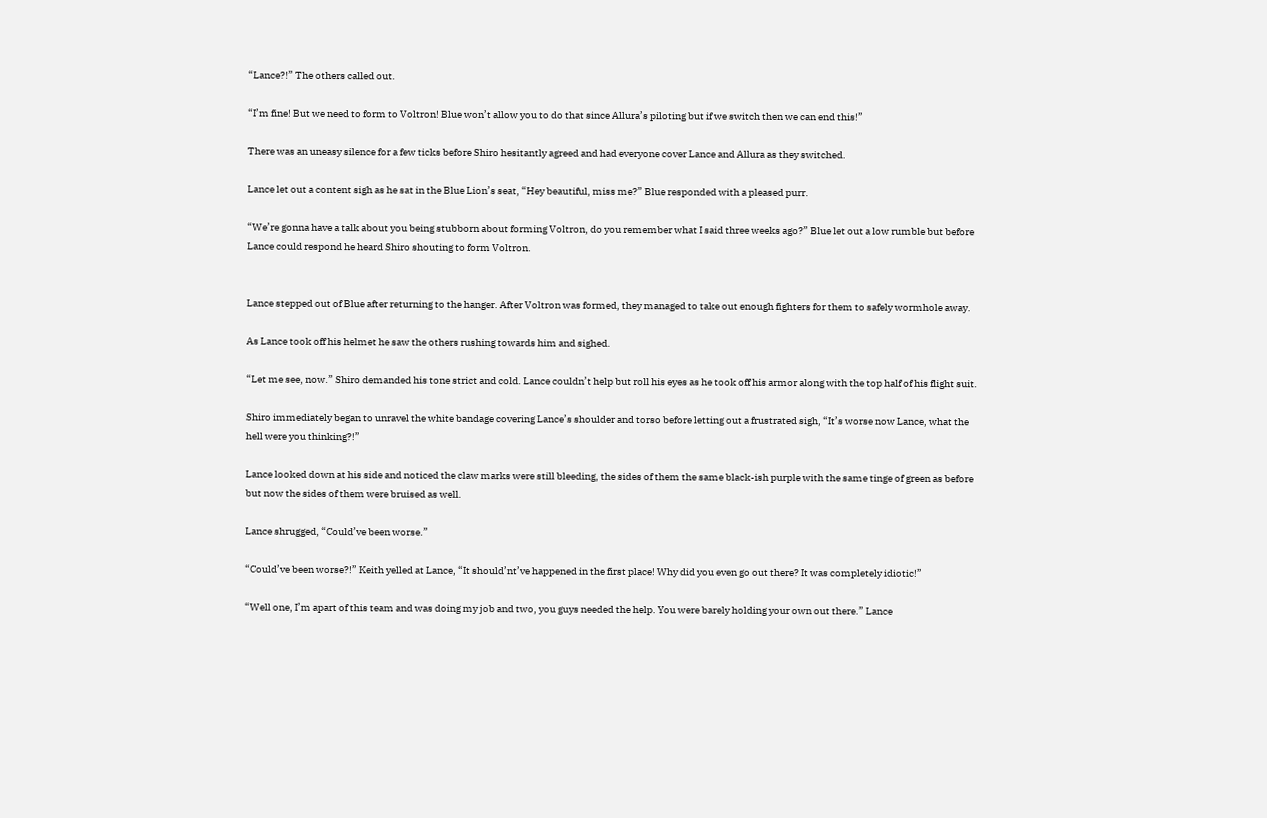“Lance?!” The others called out.

“I’m fine! But we need to form to Voltron! Blue won’t allow you to do that since Allura’s piloting but if we switch then we can end this!”

There was an uneasy silence for a few ticks before Shiro hesitantly agreed and had everyone cover Lance and Allura as they switched.

Lance let out a content sigh as he sat in the Blue Lion’s seat, “Hey beautiful, miss me?” Blue responded with a pleased purr.

“We’re gonna have a talk about you being stubborn about forming Voltron, do you remember what I said three weeks ago?” Blue let out a low rumble but before Lance could respond he heard Shiro shouting to form Voltron.


Lance stepped out of Blue after returning to the hanger. After Voltron was formed, they managed to take out enough fighters for them to safely wormhole away.

As Lance took off his helmet he saw the others rushing towards him and sighed.

“Let me see, now.” Shiro demanded his tone strict and cold. Lance couldn’t help but roll his eyes as he took off his armor along with the top half of his flight suit.

Shiro immediately began to unravel the white bandage covering Lance’s shoulder and torso before letting out a frustrated sigh, “It’s worse now Lance, what the hell were you thinking?!”

Lance looked down at his side and noticed the claw marks were still bleeding, the sides of them the same black-ish purple with the same tinge of green as before but now the sides of them were bruised as well.

Lance shrugged, “Could’ve been worse.”

“Could’ve been worse?!” Keith yelled at Lance, “It should’nt’ve happened in the first place! Why did you even go out there? It was completely idiotic!”

“Well one, I’m apart of this team and was doing my job and two, you guys needed the help. You were barely holding your own out there.” Lance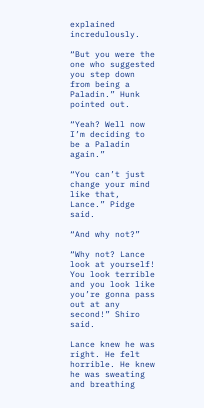explained incredulously.

“But you were the one who suggested you step down from being a Paladin.” Hunk pointed out.

“Yeah? Well now I’m deciding to be a Paladin again.”

“You can’t just change your mind like that, Lance.” Pidge said.

“And why not?”

“Why not? Lance look at yourself! You look terrible and you look like you’re gonna pass out at any second!” Shiro said.

Lance knew he was right. He felt horrible. He knew he was sweating and breathing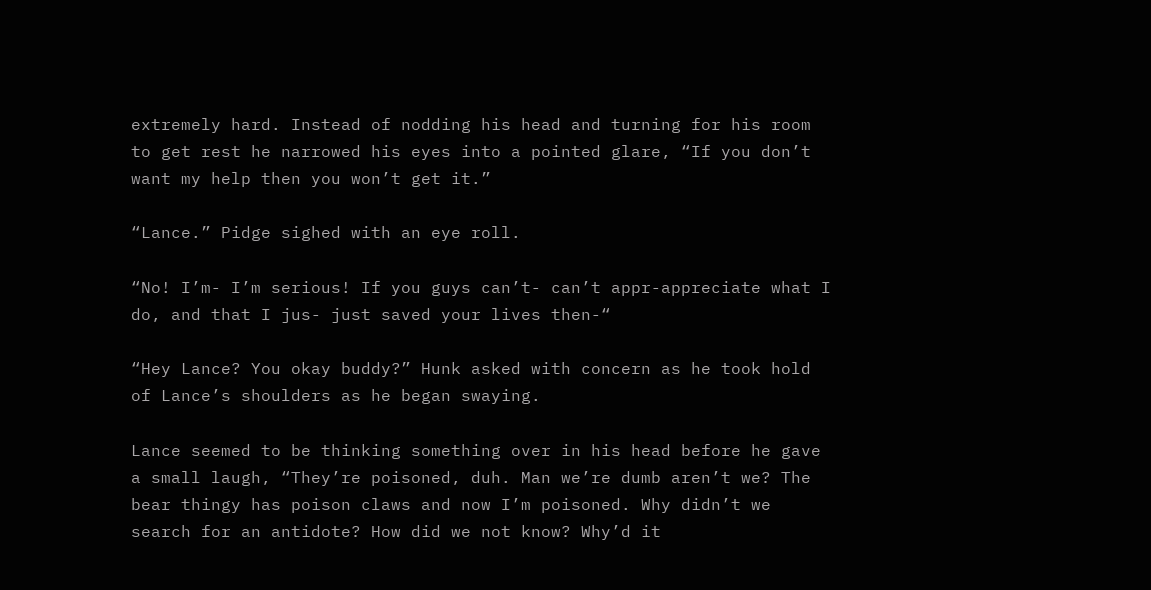extremely hard. Instead of nodding his head and turning for his room to get rest he narrowed his eyes into a pointed glare, “If you don’t want my help then you won’t get it.”

“Lance.” Pidge sighed with an eye roll.

“No! I’m- I’m serious! If you guys can’t- can’t appr-appreciate what I do, and that I jus- just saved your lives then-“

“Hey Lance? You okay buddy?” Hunk asked with concern as he took hold of Lance’s shoulders as he began swaying.

Lance seemed to be thinking something over in his head before he gave a small laugh, “They’re poisoned, duh. Man we’re dumb aren’t we? The bear thingy has poison claws and now I’m poisoned. Why didn’t we search for an antidote? How did we not know? Why’d it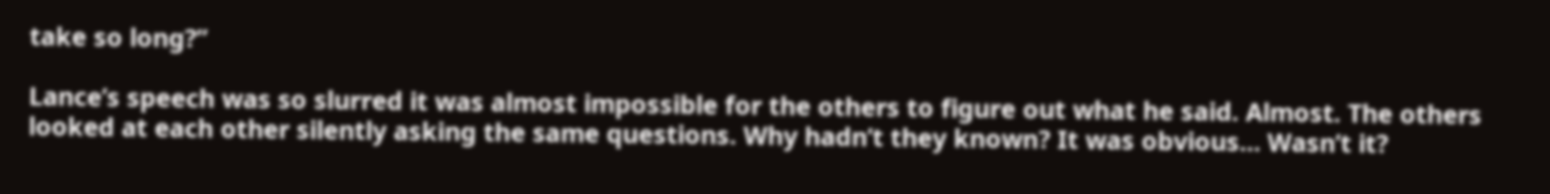take so long?”

Lance’s speech was so slurred it was almost impossible for the others to figure out what he said. Almost. The others looked at each other silently asking the same questions. Why hadn’t they known? It was obvious… Wasn’t it?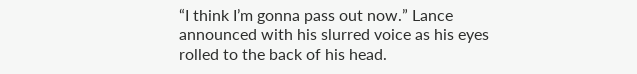“I think I’m gonna pass out now.” Lance announced with his slurred voice as his eyes rolled to the back of his head.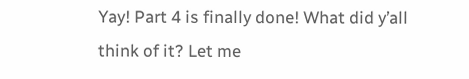Yay! Part 4 is finally done! What did y’all think of it? Let me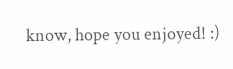know, hope you enjoyed! :)